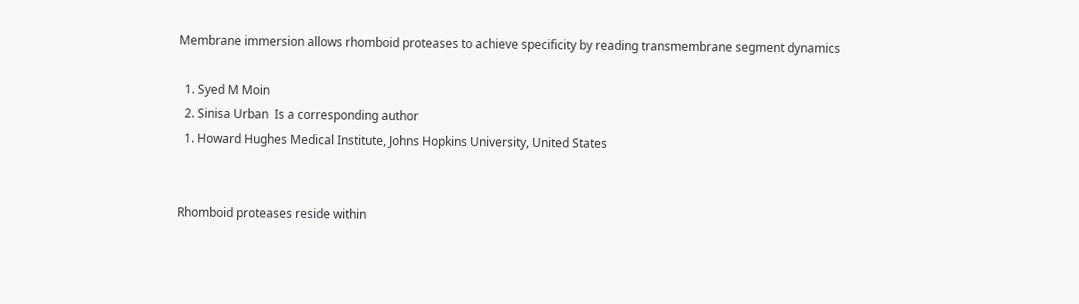Membrane immersion allows rhomboid proteases to achieve specificity by reading transmembrane segment dynamics

  1. Syed M Moin
  2. Sinisa Urban  Is a corresponding author
  1. Howard Hughes Medical Institute, Johns Hopkins University, United States


Rhomboid proteases reside within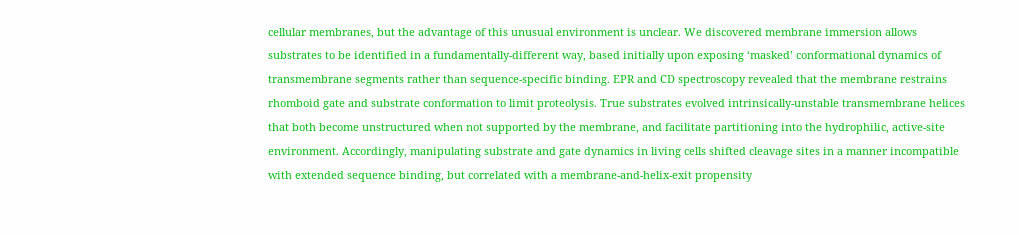cellular membranes, but the advantage of this unusual environment is unclear. We discovered membrane immersion allows substrates to be identified in a fundamentally-different way, based initially upon exposing ‘masked’ conformational dynamics of transmembrane segments rather than sequence-specific binding. EPR and CD spectroscopy revealed that the membrane restrains rhomboid gate and substrate conformation to limit proteolysis. True substrates evolved intrinsically-unstable transmembrane helices that both become unstructured when not supported by the membrane, and facilitate partitioning into the hydrophilic, active-site environment. Accordingly, manipulating substrate and gate dynamics in living cells shifted cleavage sites in a manner incompatible with extended sequence binding, but correlated with a membrane-and-helix-exit propensity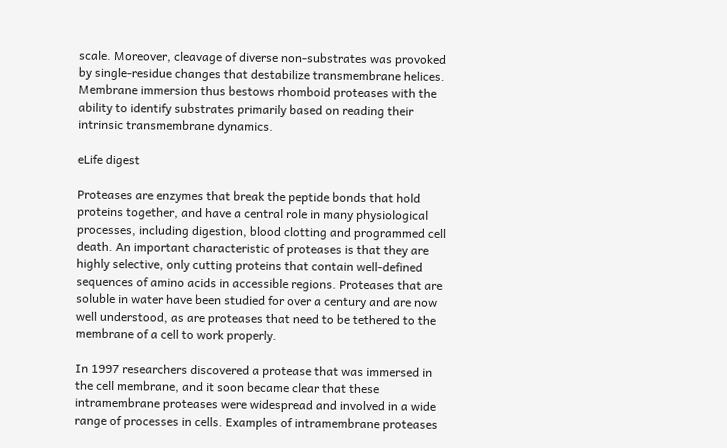scale. Moreover, cleavage of diverse non-substrates was provoked by single-residue changes that destabilize transmembrane helices. Membrane immersion thus bestows rhomboid proteases with the ability to identify substrates primarily based on reading their intrinsic transmembrane dynamics.

eLife digest

Proteases are enzymes that break the peptide bonds that hold proteins together, and have a central role in many physiological processes, including digestion, blood clotting and programmed cell death. An important characteristic of proteases is that they are highly selective, only cutting proteins that contain well-defined sequences of amino acids in accessible regions. Proteases that are soluble in water have been studied for over a century and are now well understood, as are proteases that need to be tethered to the membrane of a cell to work properly.

In 1997 researchers discovered a protease that was immersed in the cell membrane, and it soon became clear that these intramembrane proteases were widespread and involved in a wide range of processes in cells. Examples of intramembrane proteases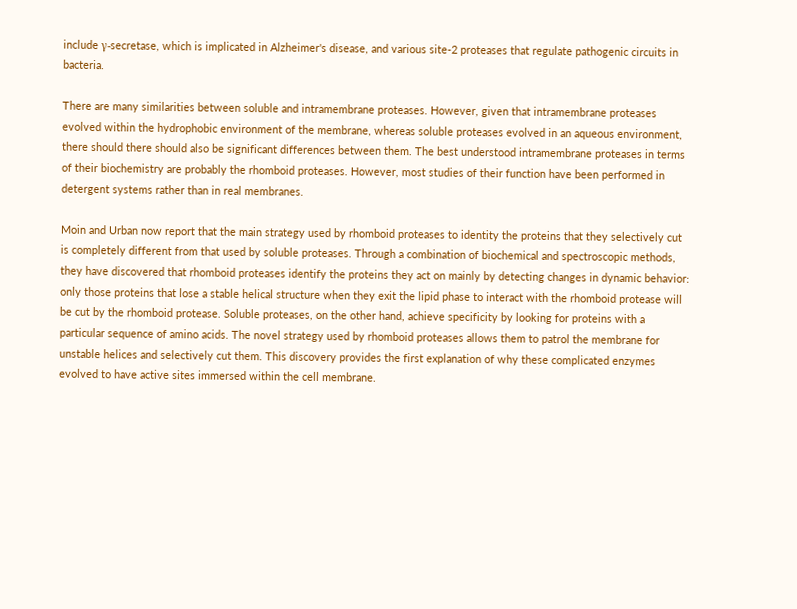include γ-secretase, which is implicated in Alzheimer's disease, and various site-2 proteases that regulate pathogenic circuits in bacteria.

There are many similarities between soluble and intramembrane proteases. However, given that intramembrane proteases evolved within the hydrophobic environment of the membrane, whereas soluble proteases evolved in an aqueous environment, there should there should also be significant differences between them. The best understood intramembrane proteases in terms of their biochemistry are probably the rhomboid proteases. However, most studies of their function have been performed in detergent systems rather than in real membranes.

Moin and Urban now report that the main strategy used by rhomboid proteases to identity the proteins that they selectively cut is completely different from that used by soluble proteases. Through a combination of biochemical and spectroscopic methods, they have discovered that rhomboid proteases identify the proteins they act on mainly by detecting changes in dynamic behavior: only those proteins that lose a stable helical structure when they exit the lipid phase to interact with the rhomboid protease will be cut by the rhomboid protease. Soluble proteases, on the other hand, achieve specificity by looking for proteins with a particular sequence of amino acids. The novel strategy used by rhomboid proteases allows them to patrol the membrane for unstable helices and selectively cut them. This discovery provides the first explanation of why these complicated enzymes evolved to have active sites immersed within the cell membrane.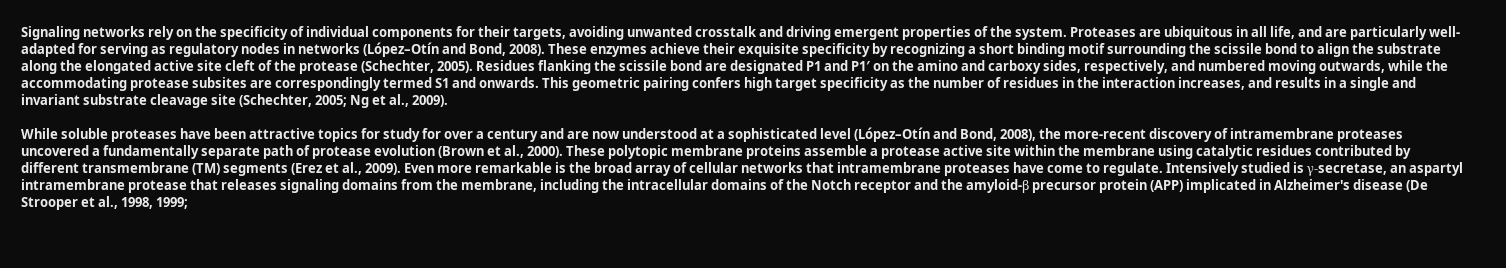Signaling networks rely on the specificity of individual components for their targets, avoiding unwanted crosstalk and driving emergent properties of the system. Proteases are ubiquitous in all life, and are particularly well-adapted for serving as regulatory nodes in networks (López–Otín and Bond, 2008). These enzymes achieve their exquisite specificity by recognizing a short binding motif surrounding the scissile bond to align the substrate along the elongated active site cleft of the protease (Schechter, 2005). Residues flanking the scissile bond are designated P1 and P1′ on the amino and carboxy sides, respectively, and numbered moving outwards, while the accommodating protease subsites are correspondingly termed S1 and onwards. This geometric pairing confers high target specificity as the number of residues in the interaction increases, and results in a single and invariant substrate cleavage site (Schechter, 2005; Ng et al., 2009).

While soluble proteases have been attractive topics for study for over a century and are now understood at a sophisticated level (López–Otín and Bond, 2008), the more-recent discovery of intramembrane proteases uncovered a fundamentally separate path of protease evolution (Brown et al., 2000). These polytopic membrane proteins assemble a protease active site within the membrane using catalytic residues contributed by different transmembrane (TM) segments (Erez et al., 2009). Even more remarkable is the broad array of cellular networks that intramembrane proteases have come to regulate. Intensively studied is γ-secretase, an aspartyl intramembrane protease that releases signaling domains from the membrane, including the intracellular domains of the Notch receptor and the amyloid-β precursor protein (APP) implicated in Alzheimer's disease (De Strooper et al., 1998, 1999;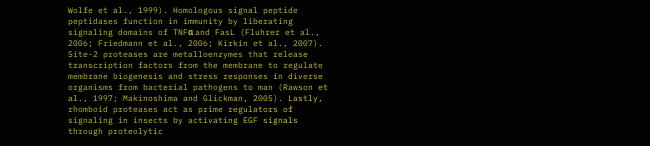Wolfe et al., 1999). Homologous signal peptide peptidases function in immunity by liberating signaling domains of TNFα and FasL (Fluhrer et al., 2006; Friedmann et al., 2006; Kirkin et al., 2007). Site-2 proteases are metalloenzymes that release transcription factors from the membrane to regulate membrane biogenesis and stress responses in diverse organisms from bacterial pathogens to man (Rawson et al., 1997; Makinoshima and Glickman, 2005). Lastly, rhomboid proteases act as prime regulators of signaling in insects by activating EGF signals through proteolytic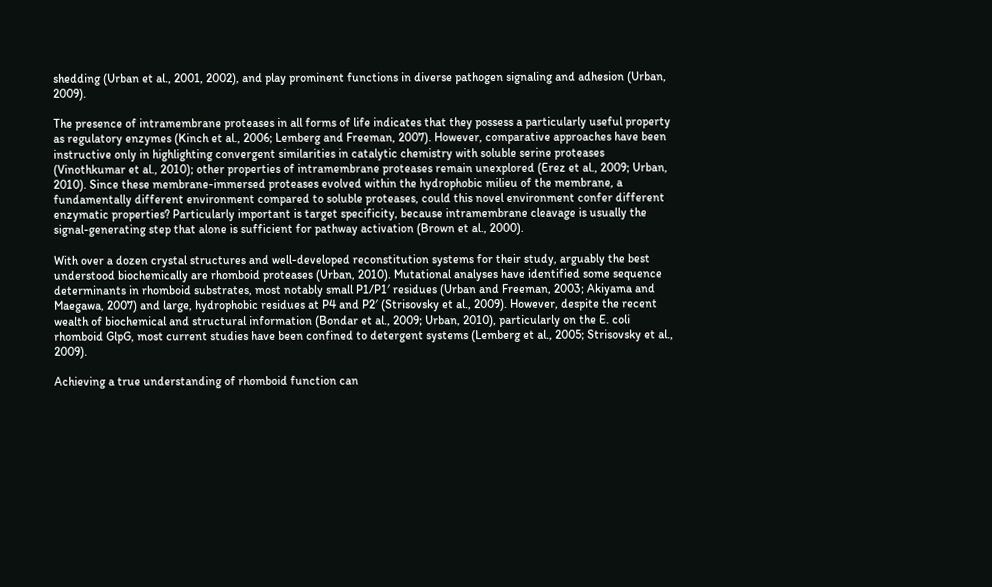shedding (Urban et al., 2001, 2002), and play prominent functions in diverse pathogen signaling and adhesion (Urban, 2009).

The presence of intramembrane proteases in all forms of life indicates that they possess a particularly useful property as regulatory enzymes (Kinch et al., 2006; Lemberg and Freeman, 2007). However, comparative approaches have been instructive only in highlighting convergent similarities in catalytic chemistry with soluble serine proteases (Vinothkumar et al., 2010); other properties of intramembrane proteases remain unexplored (Erez et al., 2009; Urban, 2010). Since these membrane-immersed proteases evolved within the hydrophobic milieu of the membrane, a fundamentally different environment compared to soluble proteases, could this novel environment confer different enzymatic properties? Particularly important is target specificity, because intramembrane cleavage is usually the signal-generating step that alone is sufficient for pathway activation (Brown et al., 2000).

With over a dozen crystal structures and well-developed reconstitution systems for their study, arguably the best understood biochemically are rhomboid proteases (Urban, 2010). Mutational analyses have identified some sequence determinants in rhomboid substrates, most notably small P1/P1′ residues (Urban and Freeman, 2003; Akiyama and Maegawa, 2007) and large, hydrophobic residues at P4 and P2′ (Strisovsky et al., 2009). However, despite the recent wealth of biochemical and structural information (Bondar et al., 2009; Urban, 2010), particularly on the E. coli rhomboid GlpG, most current studies have been confined to detergent systems (Lemberg et al., 2005; Strisovsky et al., 2009).

Achieving a true understanding of rhomboid function can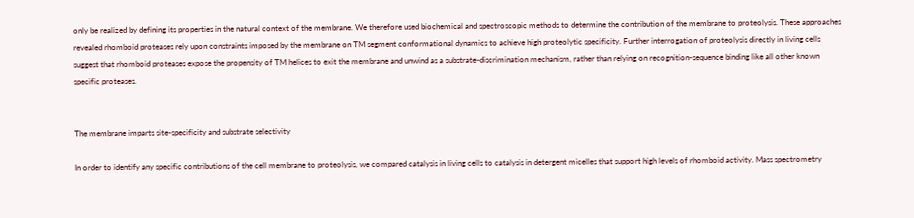only be realized by defining its properties in the natural context of the membrane. We therefore used biochemical and spectroscopic methods to determine the contribution of the membrane to proteolysis. These approaches revealed rhomboid proteases rely upon constraints imposed by the membrane on TM segment conformational dynamics to achieve high proteolytic specificity. Further interrogation of proteolysis directly in living cells suggest that rhomboid proteases expose the propensity of TM helices to exit the membrane and unwind as a substrate-discrimination mechanism, rather than relying on recognition-sequence binding like all other known specific proteases.


The membrane imparts site-specificity and substrate selectivity

In order to identify any specific contributions of the cell membrane to proteolysis, we compared catalysis in living cells to catalysis in detergent micelles that support high levels of rhomboid activity. Mass spectrometry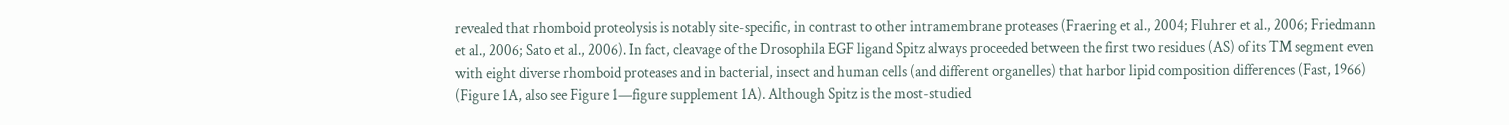revealed that rhomboid proteolysis is notably site-specific, in contrast to other intramembrane proteases (Fraering et al., 2004; Fluhrer et al., 2006; Friedmann et al., 2006; Sato et al., 2006). In fact, cleavage of the Drosophila EGF ligand Spitz always proceeded between the first two residues (AS) of its TM segment even with eight diverse rhomboid proteases and in bacterial, insect and human cells (and different organelles) that harbor lipid composition differences (Fast, 1966) (Figure 1A, also see Figure 1—figure supplement 1A). Although Spitz is the most-studied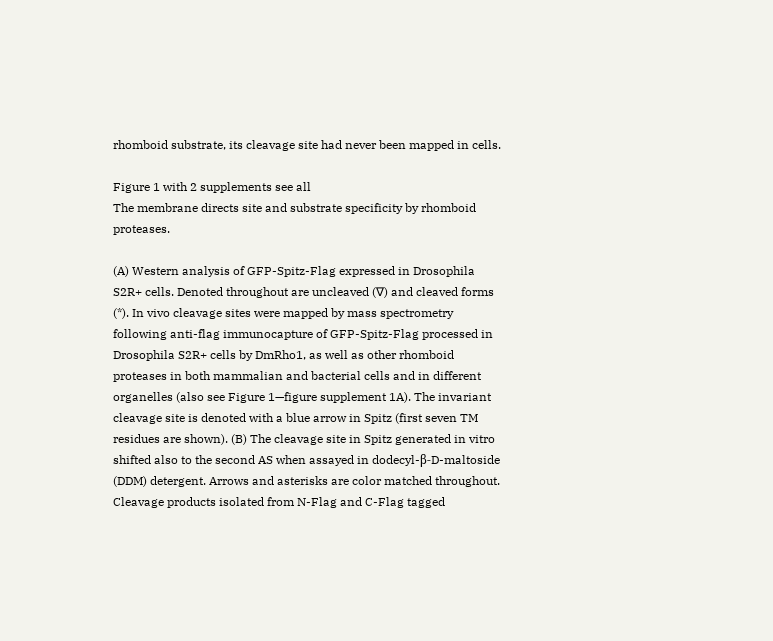rhomboid substrate, its cleavage site had never been mapped in cells.

Figure 1 with 2 supplements see all
The membrane directs site and substrate specificity by rhomboid proteases.

(A) Western analysis of GFP-Spitz-Flag expressed in Drosophila S2R+ cells. Denoted throughout are uncleaved (∇) and cleaved forms (*). In vivo cleavage sites were mapped by mass spectrometry following anti-flag immunocapture of GFP-Spitz-Flag processed in Drosophila S2R+ cells by DmRho1, as well as other rhomboid proteases in both mammalian and bacterial cells and in different organelles (also see Figure 1—figure supplement 1A). The invariant cleavage site is denoted with a blue arrow in Spitz (first seven TM residues are shown). (B) The cleavage site in Spitz generated in vitro shifted also to the second AS when assayed in dodecyl-β-D-maltoside (DDM) detergent. Arrows and asterisks are color matched throughout. Cleavage products isolated from N-Flag and C-Flag tagged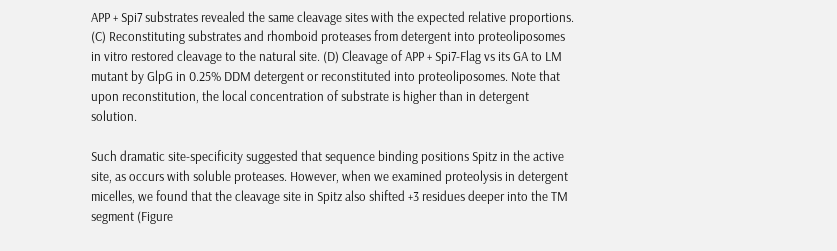APP + Spi7 substrates revealed the same cleavage sites with the expected relative proportions. (C) Reconstituting substrates and rhomboid proteases from detergent into proteoliposomes in vitro restored cleavage to the natural site. (D) Cleavage of APP + Spi7-Flag vs its GA to LM mutant by GlpG in 0.25% DDM detergent or reconstituted into proteoliposomes. Note that upon reconstitution, the local concentration of substrate is higher than in detergent solution.

Such dramatic site-specificity suggested that sequence binding positions Spitz in the active site, as occurs with soluble proteases. However, when we examined proteolysis in detergent micelles, we found that the cleavage site in Spitz also shifted +3 residues deeper into the TM segment (Figure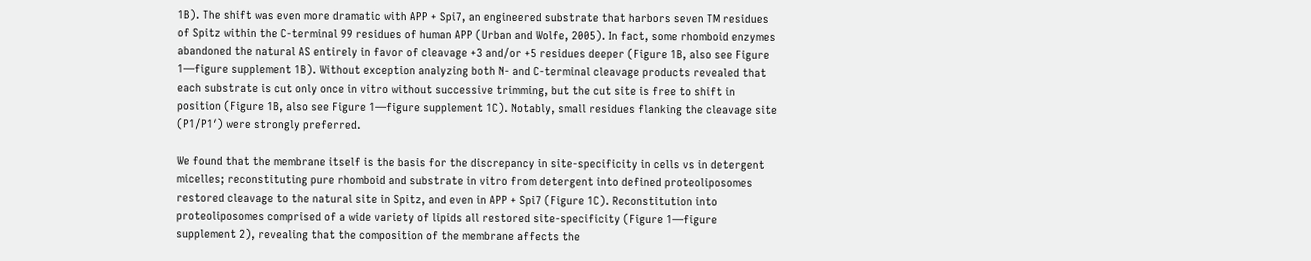1B). The shift was even more dramatic with APP + Spi7, an engineered substrate that harbors seven TM residues of Spitz within the C-terminal 99 residues of human APP (Urban and Wolfe, 2005). In fact, some rhomboid enzymes abandoned the natural AS entirely in favor of cleavage +3 and/or +5 residues deeper (Figure 1B, also see Figure 1—figure supplement 1B). Without exception analyzing both N- and C-terminal cleavage products revealed that each substrate is cut only once in vitro without successive trimming, but the cut site is free to shift in position (Figure 1B, also see Figure 1—figure supplement 1C). Notably, small residues flanking the cleavage site (P1/P1′) were strongly preferred.

We found that the membrane itself is the basis for the discrepancy in site-specificity in cells vs in detergent micelles; reconstituting pure rhomboid and substrate in vitro from detergent into defined proteoliposomes restored cleavage to the natural site in Spitz, and even in APP + Spi7 (Figure 1C). Reconstitution into proteoliposomes comprised of a wide variety of lipids all restored site-specificity (Figure 1—figure supplement 2), revealing that the composition of the membrane affects the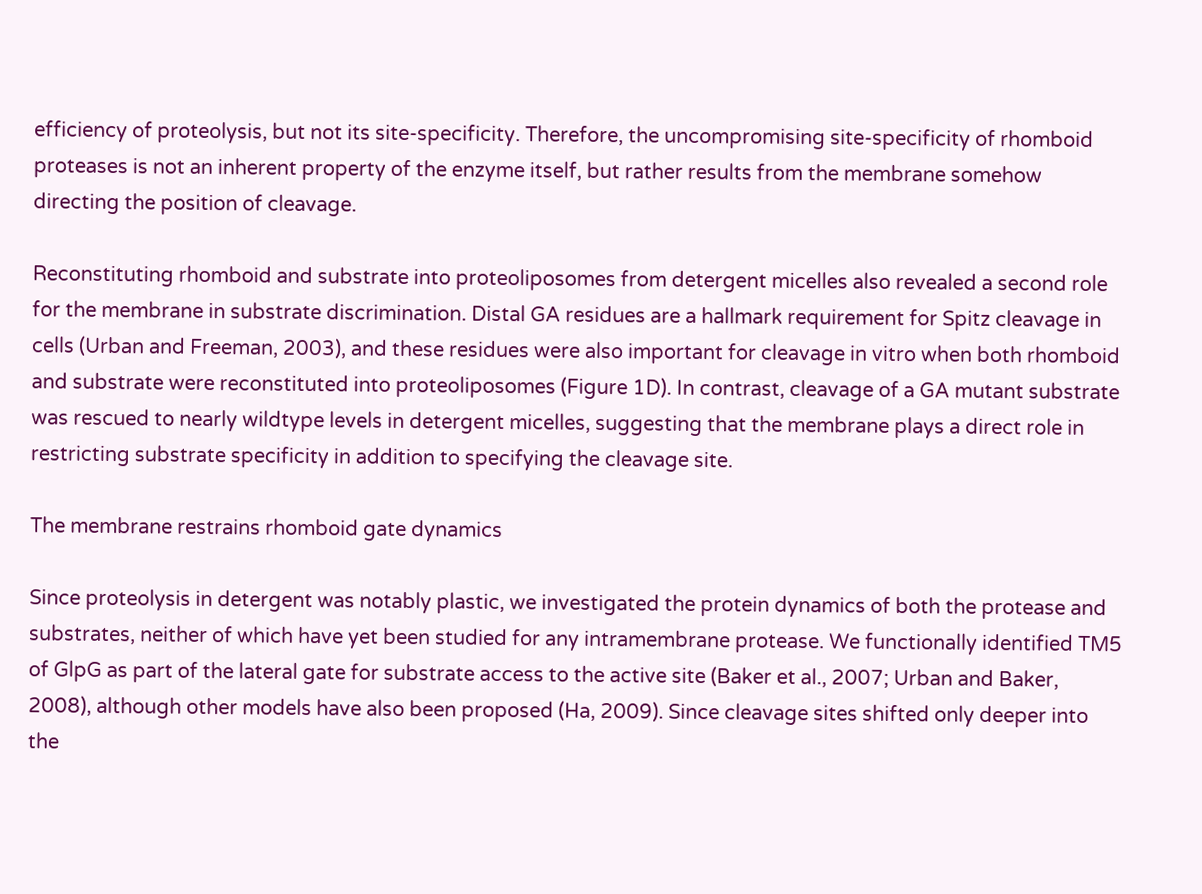efficiency of proteolysis, but not its site-specificity. Therefore, the uncompromising site-specificity of rhomboid proteases is not an inherent property of the enzyme itself, but rather results from the membrane somehow directing the position of cleavage.

Reconstituting rhomboid and substrate into proteoliposomes from detergent micelles also revealed a second role for the membrane in substrate discrimination. Distal GA residues are a hallmark requirement for Spitz cleavage in cells (Urban and Freeman, 2003), and these residues were also important for cleavage in vitro when both rhomboid and substrate were reconstituted into proteoliposomes (Figure 1D). In contrast, cleavage of a GA mutant substrate was rescued to nearly wildtype levels in detergent micelles, suggesting that the membrane plays a direct role in restricting substrate specificity in addition to specifying the cleavage site.

The membrane restrains rhomboid gate dynamics

Since proteolysis in detergent was notably plastic, we investigated the protein dynamics of both the protease and substrates, neither of which have yet been studied for any intramembrane protease. We functionally identified TM5 of GlpG as part of the lateral gate for substrate access to the active site (Baker et al., 2007; Urban and Baker, 2008), although other models have also been proposed (Ha, 2009). Since cleavage sites shifted only deeper into the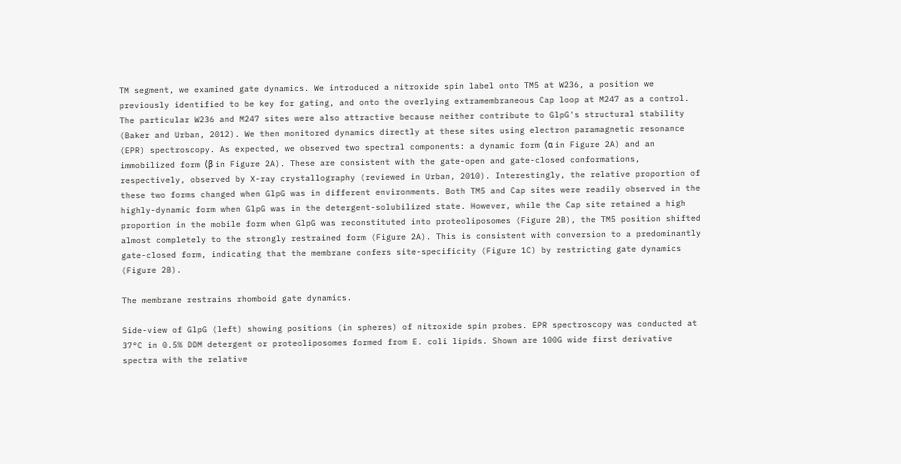TM segment, we examined gate dynamics. We introduced a nitroxide spin label onto TM5 at W236, a position we previously identified to be key for gating, and onto the overlying extramembraneous Cap loop at M247 as a control. The particular W236 and M247 sites were also attractive because neither contribute to GlpG's structural stability (Baker and Urban, 2012). We then monitored dynamics directly at these sites using electron paramagnetic resonance (EPR) spectroscopy. As expected, we observed two spectral components: a dynamic form (α in Figure 2A) and an immobilized form (β in Figure 2A). These are consistent with the gate-open and gate-closed conformations, respectively, observed by X-ray crystallography (reviewed in Urban, 2010). Interestingly, the relative proportion of these two forms changed when GlpG was in different environments. Both TM5 and Cap sites were readily observed in the highly-dynamic form when GlpG was in the detergent-solubilized state. However, while the Cap site retained a high proportion in the mobile form when GlpG was reconstituted into proteoliposomes (Figure 2B), the TM5 position shifted almost completely to the strongly restrained form (Figure 2A). This is consistent with conversion to a predominantly gate-closed form, indicating that the membrane confers site-specificity (Figure 1C) by restricting gate dynamics (Figure 2B).

The membrane restrains rhomboid gate dynamics.

Side-view of GlpG (left) showing positions (in spheres) of nitroxide spin probes. EPR spectroscopy was conducted at 37°C in 0.5% DDM detergent or proteoliposomes formed from E. coli lipids. Shown are 100G wide first derivative spectra with the relative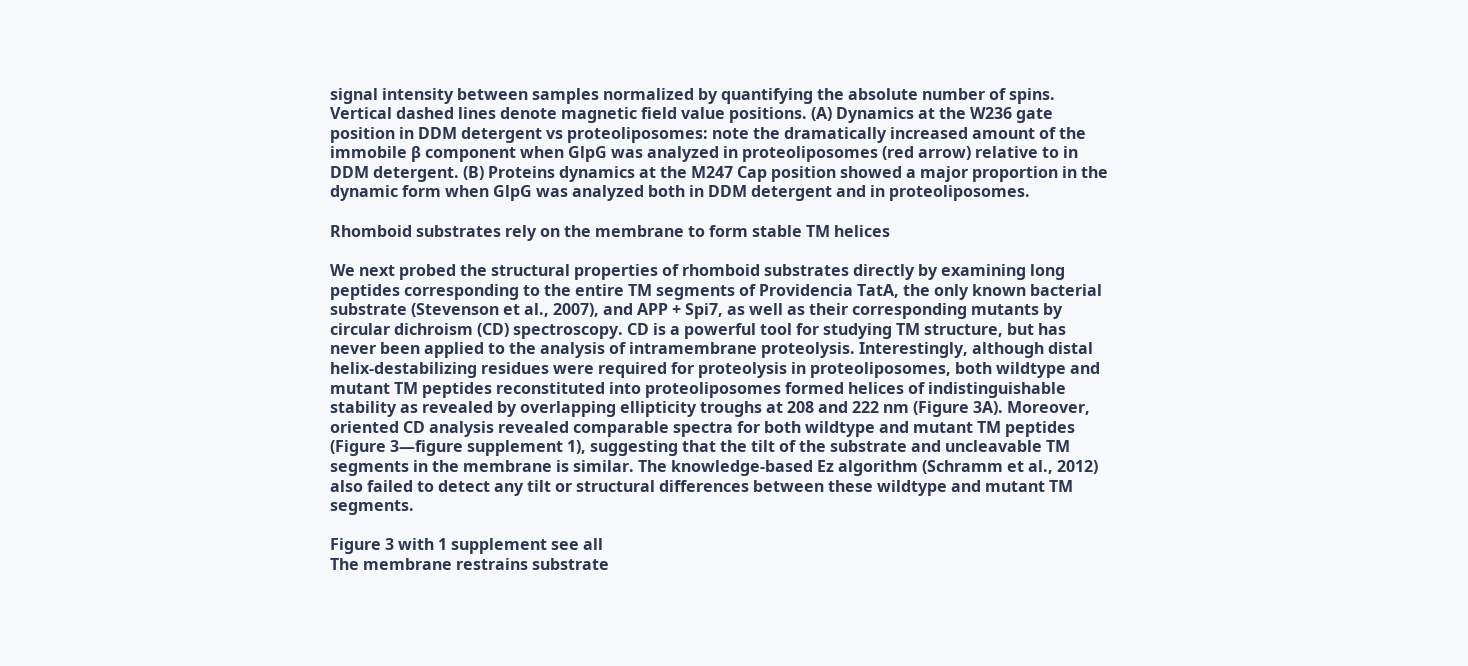signal intensity between samples normalized by quantifying the absolute number of spins. Vertical dashed lines denote magnetic field value positions. (A) Dynamics at the W236 gate position in DDM detergent vs proteoliposomes: note the dramatically increased amount of the immobile β component when GlpG was analyzed in proteoliposomes (red arrow) relative to in DDM detergent. (B) Proteins dynamics at the M247 Cap position showed a major proportion in the dynamic form when GlpG was analyzed both in DDM detergent and in proteoliposomes.

Rhomboid substrates rely on the membrane to form stable TM helices

We next probed the structural properties of rhomboid substrates directly by examining long peptides corresponding to the entire TM segments of Providencia TatA, the only known bacterial substrate (Stevenson et al., 2007), and APP + Spi7, as well as their corresponding mutants by circular dichroism (CD) spectroscopy. CD is a powerful tool for studying TM structure, but has never been applied to the analysis of intramembrane proteolysis. Interestingly, although distal helix-destabilizing residues were required for proteolysis in proteoliposomes, both wildtype and mutant TM peptides reconstituted into proteoliposomes formed helices of indistinguishable stability as revealed by overlapping ellipticity troughs at 208 and 222 nm (Figure 3A). Moreover, oriented CD analysis revealed comparable spectra for both wildtype and mutant TM peptides (Figure 3—figure supplement 1), suggesting that the tilt of the substrate and uncleavable TM segments in the membrane is similar. The knowledge-based Ez algorithm (Schramm et al., 2012) also failed to detect any tilt or structural differences between these wildtype and mutant TM segments.

Figure 3 with 1 supplement see all
The membrane restrains substrate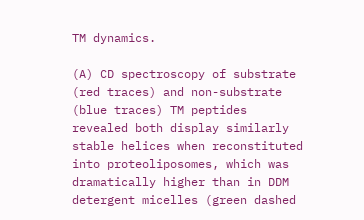TM dynamics.

(A) CD spectroscopy of substrate (red traces) and non-substrate (blue traces) TM peptides revealed both display similarly stable helices when reconstituted into proteoliposomes, which was dramatically higher than in DDM detergent micelles (green dashed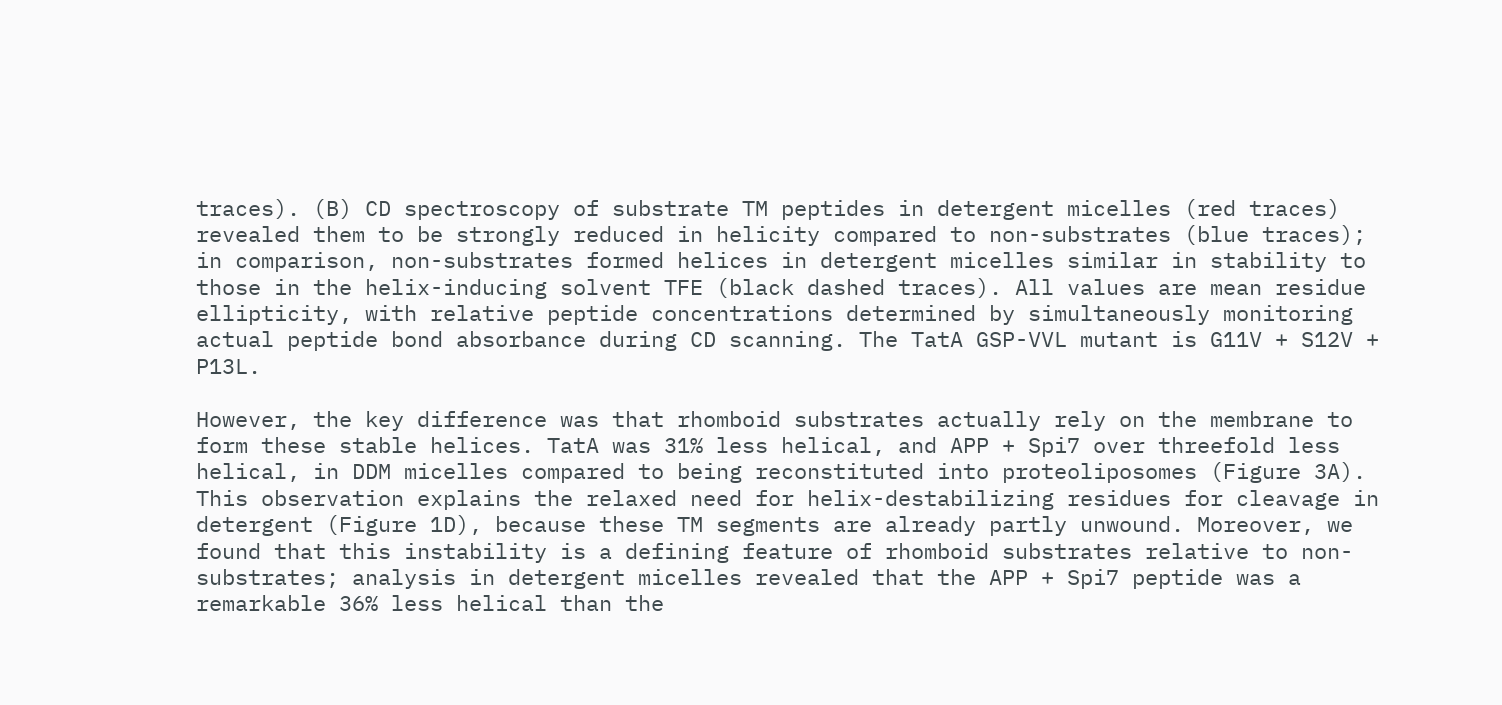traces). (B) CD spectroscopy of substrate TM peptides in detergent micelles (red traces) revealed them to be strongly reduced in helicity compared to non-substrates (blue traces); in comparison, non-substrates formed helices in detergent micelles similar in stability to those in the helix-inducing solvent TFE (black dashed traces). All values are mean residue ellipticity, with relative peptide concentrations determined by simultaneously monitoring actual peptide bond absorbance during CD scanning. The TatA GSP-VVL mutant is G11V + S12V + P13L.

However, the key difference was that rhomboid substrates actually rely on the membrane to form these stable helices. TatA was 31% less helical, and APP + Spi7 over threefold less helical, in DDM micelles compared to being reconstituted into proteoliposomes (Figure 3A). This observation explains the relaxed need for helix-destabilizing residues for cleavage in detergent (Figure 1D), because these TM segments are already partly unwound. Moreover, we found that this instability is a defining feature of rhomboid substrates relative to non-substrates; analysis in detergent micelles revealed that the APP + Spi7 peptide was a remarkable 36% less helical than the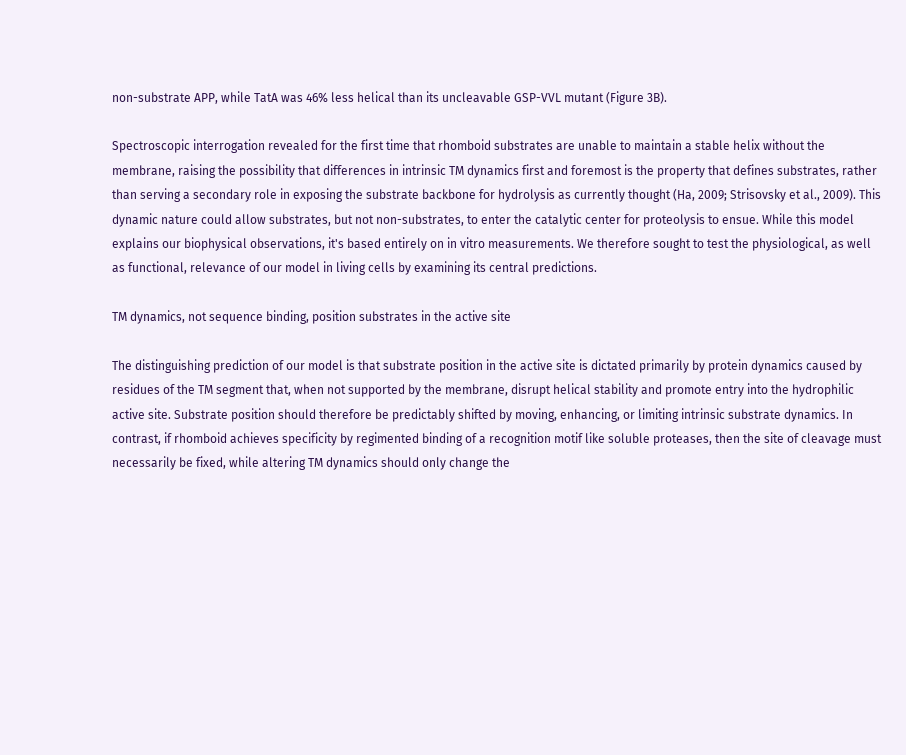non-substrate APP, while TatA was 46% less helical than its uncleavable GSP-VVL mutant (Figure 3B).

Spectroscopic interrogation revealed for the first time that rhomboid substrates are unable to maintain a stable helix without the membrane, raising the possibility that differences in intrinsic TM dynamics first and foremost is the property that defines substrates, rather than serving a secondary role in exposing the substrate backbone for hydrolysis as currently thought (Ha, 2009; Strisovsky et al., 2009). This dynamic nature could allow substrates, but not non-substrates, to enter the catalytic center for proteolysis to ensue. While this model explains our biophysical observations, it's based entirely on in vitro measurements. We therefore sought to test the physiological, as well as functional, relevance of our model in living cells by examining its central predictions.

TM dynamics, not sequence binding, position substrates in the active site

The distinguishing prediction of our model is that substrate position in the active site is dictated primarily by protein dynamics caused by residues of the TM segment that, when not supported by the membrane, disrupt helical stability and promote entry into the hydrophilic active site. Substrate position should therefore be predictably shifted by moving, enhancing, or limiting intrinsic substrate dynamics. In contrast, if rhomboid achieves specificity by regimented binding of a recognition motif like soluble proteases, then the site of cleavage must necessarily be fixed, while altering TM dynamics should only change the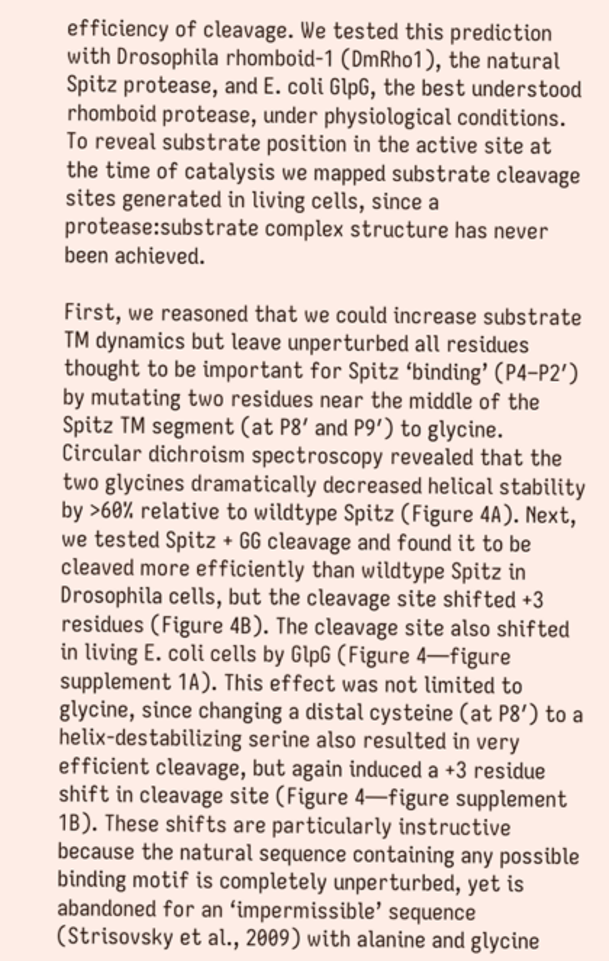efficiency of cleavage. We tested this prediction with Drosophila rhomboid-1 (DmRho1), the natural Spitz protease, and E. coli GlpG, the best understood rhomboid protease, under physiological conditions. To reveal substrate position in the active site at the time of catalysis we mapped substrate cleavage sites generated in living cells, since a protease:substrate complex structure has never been achieved.

First, we reasoned that we could increase substrate TM dynamics but leave unperturbed all residues thought to be important for Spitz ‘binding’ (P4–P2′) by mutating two residues near the middle of the Spitz TM segment (at P8′ and P9′) to glycine. Circular dichroism spectroscopy revealed that the two glycines dramatically decreased helical stability by >60% relative to wildtype Spitz (Figure 4A). Next, we tested Spitz + GG cleavage and found it to be cleaved more efficiently than wildtype Spitz in Drosophila cells, but the cleavage site shifted +3 residues (Figure 4B). The cleavage site also shifted in living E. coli cells by GlpG (Figure 4—figure supplement 1A). This effect was not limited to glycine, since changing a distal cysteine (at P8′) to a helix-destabilizing serine also resulted in very efficient cleavage, but again induced a +3 residue shift in cleavage site (Figure 4—figure supplement 1B). These shifts are particularly instructive because the natural sequence containing any possible binding motif is completely unperturbed, yet is abandoned for an ‘impermissible’ sequence (Strisovsky et al., 2009) with alanine and glycine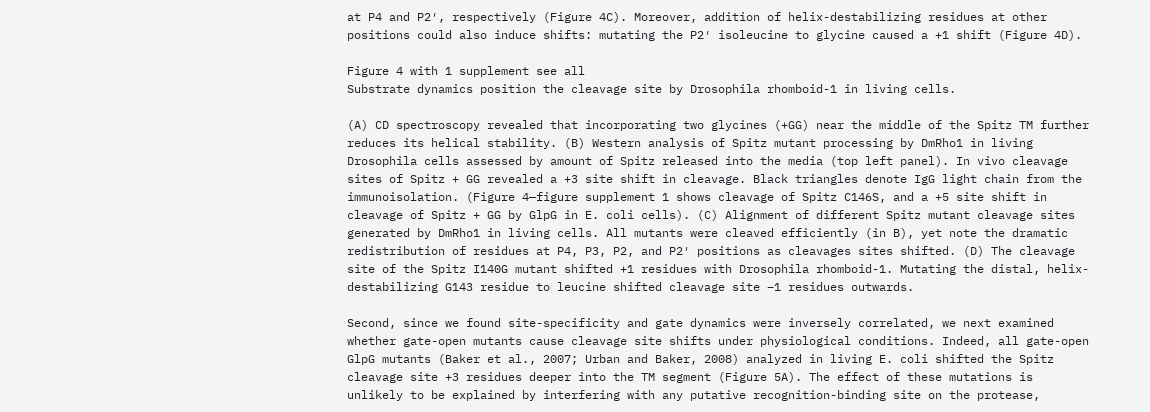at P4 and P2′, respectively (Figure 4C). Moreover, addition of helix-destabilizing residues at other positions could also induce shifts: mutating the P2′ isoleucine to glycine caused a +1 shift (Figure 4D).

Figure 4 with 1 supplement see all
Substrate dynamics position the cleavage site by Drosophila rhomboid-1 in living cells.

(A) CD spectroscopy revealed that incorporating two glycines (+GG) near the middle of the Spitz TM further reduces its helical stability. (B) Western analysis of Spitz mutant processing by DmRho1 in living Drosophila cells assessed by amount of Spitz released into the media (top left panel). In vivo cleavage sites of Spitz + GG revealed a +3 site shift in cleavage. Black triangles denote IgG light chain from the immunoisolation. (Figure 4—figure supplement 1 shows cleavage of Spitz C146S, and a +5 site shift in cleavage of Spitz + GG by GlpG in E. coli cells). (C) Alignment of different Spitz mutant cleavage sites generated by DmRho1 in living cells. All mutants were cleaved efficiently (in B), yet note the dramatic redistribution of residues at P4, P3, P2, and P2′ positions as cleavages sites shifted. (D) The cleavage site of the Spitz I140G mutant shifted +1 residues with Drosophila rhomboid-1. Mutating the distal, helix-destabilizing G143 residue to leucine shifted cleavage site −1 residues outwards.

Second, since we found site-specificity and gate dynamics were inversely correlated, we next examined whether gate-open mutants cause cleavage site shifts under physiological conditions. Indeed, all gate-open GlpG mutants (Baker et al., 2007; Urban and Baker, 2008) analyzed in living E. coli shifted the Spitz cleavage site +3 residues deeper into the TM segment (Figure 5A). The effect of these mutations is unlikely to be explained by interfering with any putative recognition-binding site on the protease,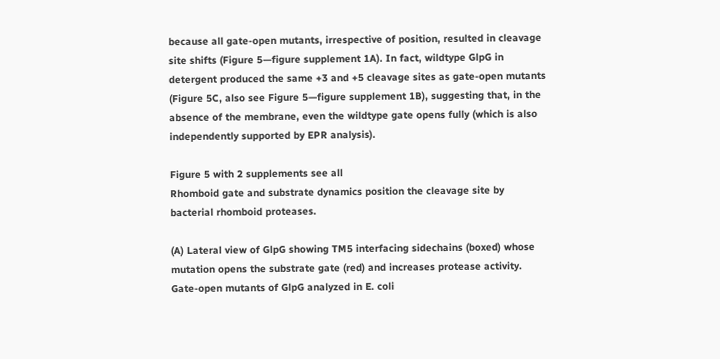because all gate-open mutants, irrespective of position, resulted in cleavage site shifts (Figure 5—figure supplement 1A). In fact, wildtype GlpG in detergent produced the same +3 and +5 cleavage sites as gate-open mutants (Figure 5C, also see Figure 5—figure supplement 1B), suggesting that, in the absence of the membrane, even the wildtype gate opens fully (which is also independently supported by EPR analysis).

Figure 5 with 2 supplements see all
Rhomboid gate and substrate dynamics position the cleavage site by bacterial rhomboid proteases.

(A) Lateral view of GlpG showing TM5 interfacing sidechains (boxed) whose mutation opens the substrate gate (red) and increases protease activity. Gate-open mutants of GlpG analyzed in E. coli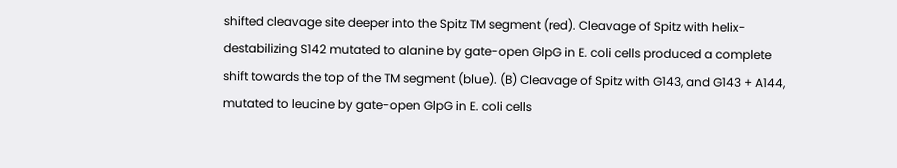shifted cleavage site deeper into the Spitz TM segment (red). Cleavage of Spitz with helix-destabilizing S142 mutated to alanine by gate-open GlpG in E. coli cells produced a complete shift towards the top of the TM segment (blue). (B) Cleavage of Spitz with G143, and G143 + A144, mutated to leucine by gate-open GlpG in E. coli cells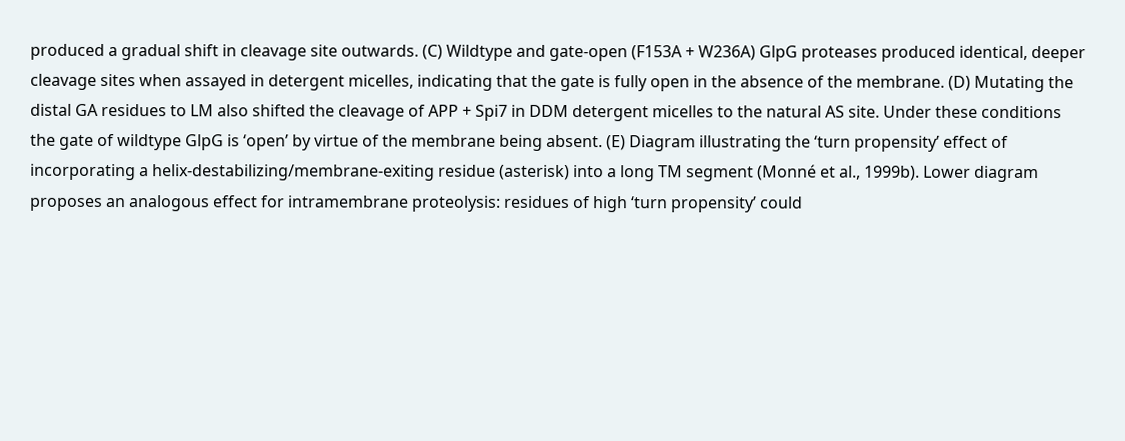produced a gradual shift in cleavage site outwards. (C) Wildtype and gate-open (F153A + W236A) GlpG proteases produced identical, deeper cleavage sites when assayed in detergent micelles, indicating that the gate is fully open in the absence of the membrane. (D) Mutating the distal GA residues to LM also shifted the cleavage of APP + Spi7 in DDM detergent micelles to the natural AS site. Under these conditions the gate of wildtype GlpG is ‘open’ by virtue of the membrane being absent. (E) Diagram illustrating the ‘turn propensity’ effect of incorporating a helix-destabilizing/membrane-exiting residue (asterisk) into a long TM segment (Monné et al., 1999b). Lower diagram proposes an analogous effect for intramembrane proteolysis: residues of high ‘turn propensity’ could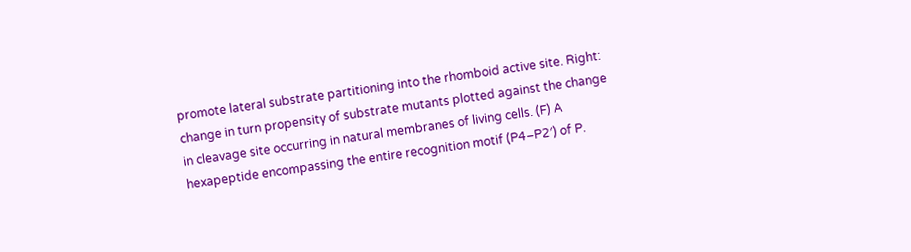promote lateral substrate partitioning into the rhomboid active site. Right: change in turn propensity of substrate mutants plotted against the change in cleavage site occurring in natural membranes of living cells. (F) A hexapeptide encompassing the entire recognition motif (P4–P2′) of P.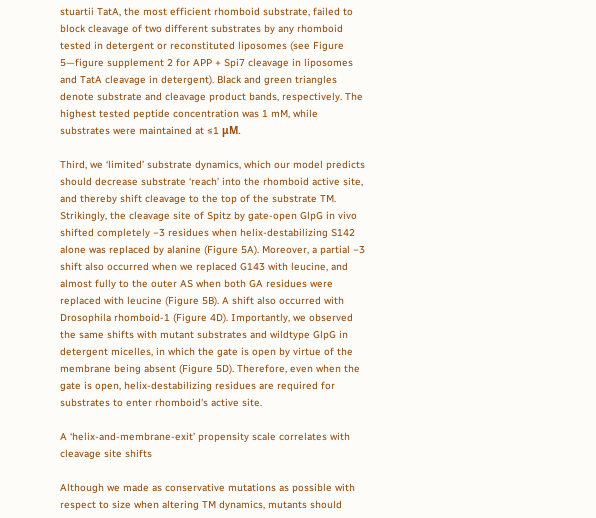stuartii TatA, the most efficient rhomboid substrate, failed to block cleavage of two different substrates by any rhomboid tested in detergent or reconstituted liposomes (see Figure 5—figure supplement 2 for APP + Spi7 cleavage in liposomes and TatA cleavage in detergent). Black and green triangles denote substrate and cleavage product bands, respectively. The highest tested peptide concentration was 1 mM, while substrates were maintained at ≤1 μM.

Third, we ‘limited’ substrate dynamics, which our model predicts should decrease substrate ‘reach’ into the rhomboid active site, and thereby shift cleavage to the top of the substrate TM. Strikingly, the cleavage site of Spitz by gate-open GlpG in vivo shifted completely −3 residues when helix-destabilizing S142 alone was replaced by alanine (Figure 5A). Moreover, a partial −3 shift also occurred when we replaced G143 with leucine, and almost fully to the outer AS when both GA residues were replaced with leucine (Figure 5B). A shift also occurred with Drosophila rhomboid-1 (Figure 4D). Importantly, we observed the same shifts with mutant substrates and wildtype GlpG in detergent micelles, in which the gate is open by virtue of the membrane being absent (Figure 5D). Therefore, even when the gate is open, helix-destabilizing residues are required for substrates to enter rhomboid's active site.

A ‘helix-and-membrane-exit’ propensity scale correlates with cleavage site shifts

Although we made as conservative mutations as possible with respect to size when altering TM dynamics, mutants should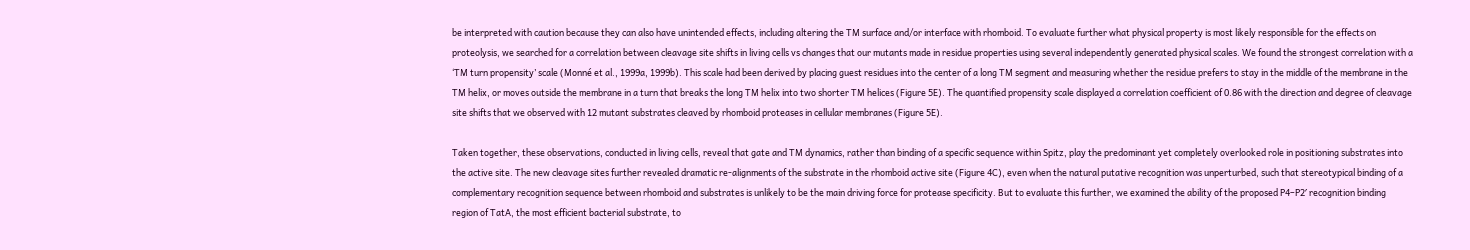be interpreted with caution because they can also have unintended effects, including altering the TM surface and/or interface with rhomboid. To evaluate further what physical property is most likely responsible for the effects on proteolysis, we searched for a correlation between cleavage site shifts in living cells vs changes that our mutants made in residue properties using several independently generated physical scales. We found the strongest correlation with a ‘TM turn propensity’ scale (Monné et al., 1999a, 1999b). This scale had been derived by placing guest residues into the center of a long TM segment and measuring whether the residue prefers to stay in the middle of the membrane in the TM helix, or moves outside the membrane in a turn that breaks the long TM helix into two shorter TM helices (Figure 5E). The quantified propensity scale displayed a correlation coefficient of 0.86 with the direction and degree of cleavage site shifts that we observed with 12 mutant substrates cleaved by rhomboid proteases in cellular membranes (Figure 5E).

Taken together, these observations, conducted in living cells, reveal that gate and TM dynamics, rather than binding of a specific sequence within Spitz, play the predominant yet completely overlooked role in positioning substrates into the active site. The new cleavage sites further revealed dramatic re-alignments of the substrate in the rhomboid active site (Figure 4C), even when the natural putative recognition was unperturbed, such that stereotypical binding of a complementary recognition sequence between rhomboid and substrates is unlikely to be the main driving force for protease specificity. But to evaluate this further, we examined the ability of the proposed P4–P2′ recognition binding region of TatA, the most efficient bacterial substrate, to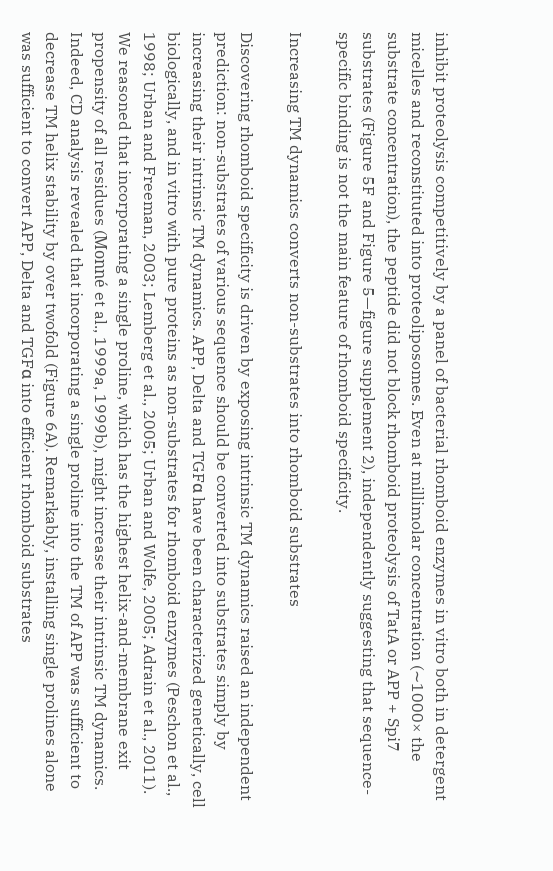inhibit proteolysis competitively by a panel of bacterial rhomboid enzymes in vitro both in detergent micelles and reconstituted into proteoliposomes. Even at millimolar concentration (∼1000× the substrate concentration), the peptide did not block rhomboid proteolysis of TatA or APP + Spi7 substrates (Figure 5F and Figure 5—figure supplement 2), independently suggesting that sequence-specific binding is not the main feature of rhomboid specificity.

Increasing TM dynamics converts non-substrates into rhomboid substrates

Discovering rhomboid specificity is driven by exposing intrinsic TM dynamics raised an independent prediction: non-substrates of various sequence should be converted into substrates simply by increasing their intrinsic TM dynamics. APP, Delta and TGFα have been characterized genetically, cell biologically, and in vitro with pure proteins as non-substrates for rhomboid enzymes (Peschon et al., 1998; Urban and Freeman, 2003; Lemberg et al., 2005; Urban and Wolfe, 2005; Adrain et al., 2011). We reasoned that incorporating a single proline, which has the highest helix-and-membrane exit propensity of all residues (Monné et al., 1999a, 1999b), might increase their intrinsic TM dynamics. Indeed, CD analysis revealed that incorporating a single proline into the TM of APP was sufficient to decrease TM helix stability by over twofold (Figure 6A). Remarkably, installing single prolines alone was sufficient to convert APP, Delta and TGFα into efficient rhomboid substrates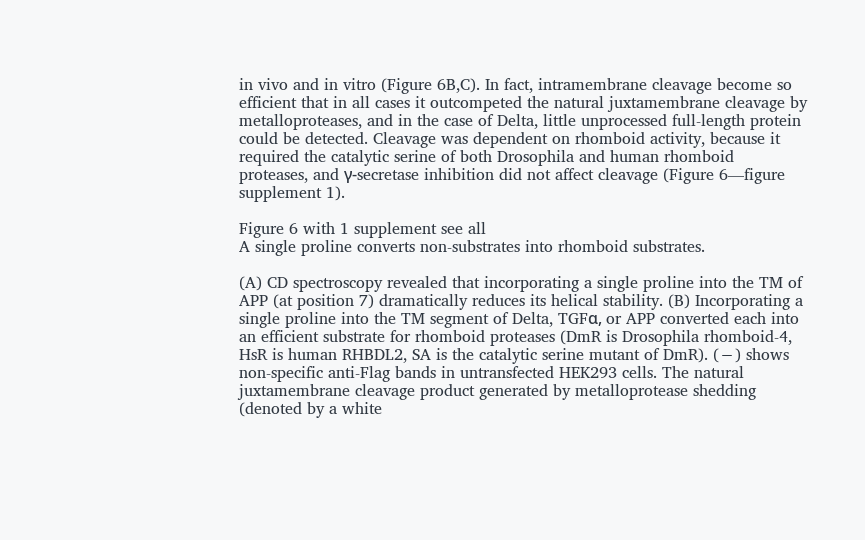in vivo and in vitro (Figure 6B,C). In fact, intramembrane cleavage become so efficient that in all cases it outcompeted the natural juxtamembrane cleavage by metalloproteases, and in the case of Delta, little unprocessed full-length protein could be detected. Cleavage was dependent on rhomboid activity, because it required the catalytic serine of both Drosophila and human rhomboid proteases, and γ-secretase inhibition did not affect cleavage (Figure 6—figure supplement 1).

Figure 6 with 1 supplement see all
A single proline converts non-substrates into rhomboid substrates.

(A) CD spectroscopy revealed that incorporating a single proline into the TM of APP (at position 7) dramatically reduces its helical stability. (B) Incorporating a single proline into the TM segment of Delta, TGFα, or APP converted each into an efficient substrate for rhomboid proteases (DmR is Drosophila rhomboid-4, HsR is human RHBDL2, SA is the catalytic serine mutant of DmR). (−) shows non-specific anti-Flag bands in untransfected HEK293 cells. The natural juxtamembrane cleavage product generated by metalloprotease shedding (denoted by a white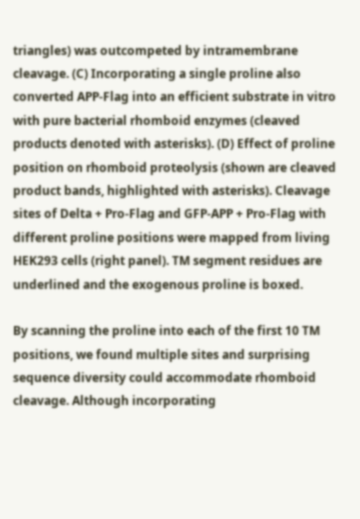triangles) was outcompeted by intramembrane cleavage. (C) Incorporating a single proline also converted APP-Flag into an efficient substrate in vitro with pure bacterial rhomboid enzymes (cleaved products denoted with asterisks). (D) Effect of proline position on rhomboid proteolysis (shown are cleaved product bands, highlighted with asterisks). Cleavage sites of Delta + Pro-Flag and GFP-APP + Pro-Flag with different proline positions were mapped from living HEK293 cells (right panel). TM segment residues are underlined and the exogenous proline is boxed.

By scanning the proline into each of the first 10 TM positions, we found multiple sites and surprising sequence diversity could accommodate rhomboid cleavage. Although incorporating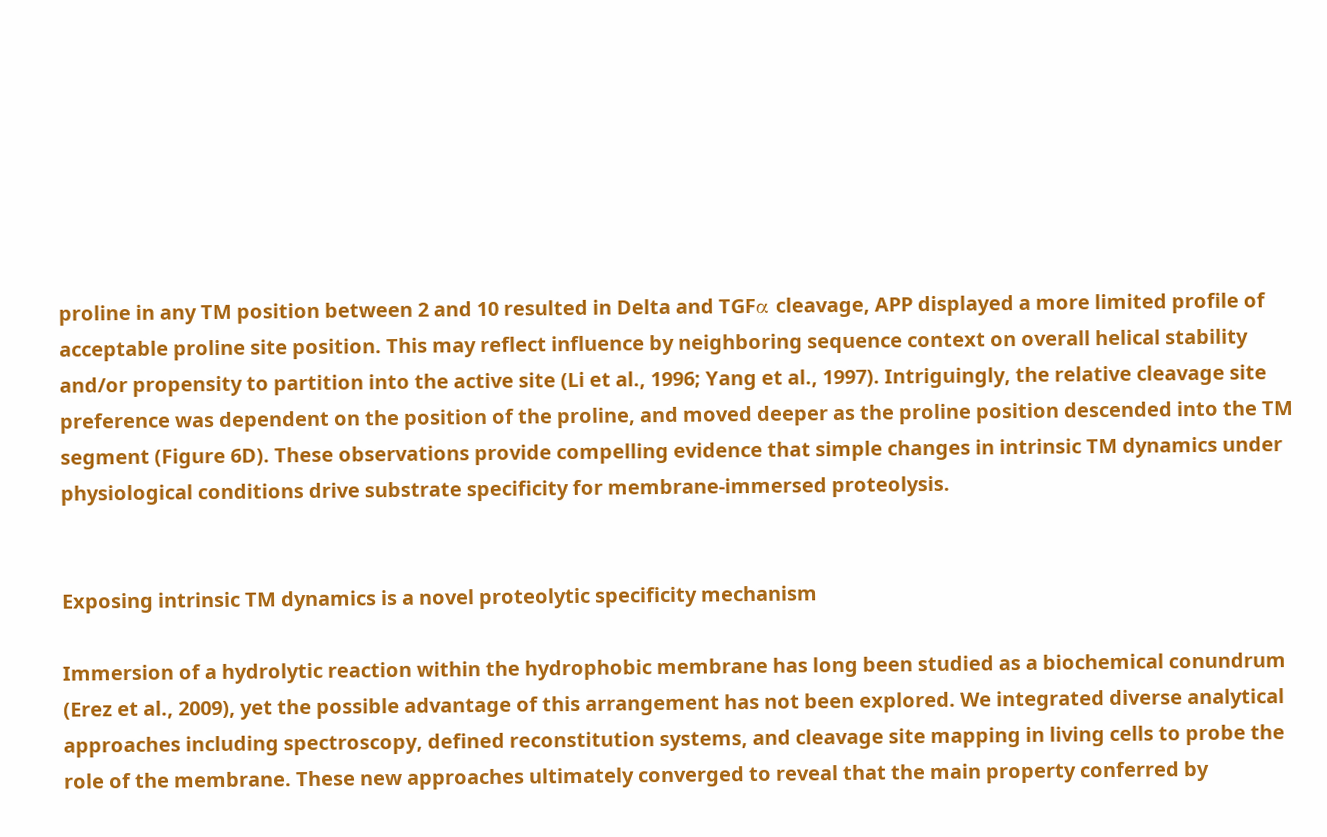proline in any TM position between 2 and 10 resulted in Delta and TGFα cleavage, APP displayed a more limited profile of acceptable proline site position. This may reflect influence by neighboring sequence context on overall helical stability and/or propensity to partition into the active site (Li et al., 1996; Yang et al., 1997). Intriguingly, the relative cleavage site preference was dependent on the position of the proline, and moved deeper as the proline position descended into the TM segment (Figure 6D). These observations provide compelling evidence that simple changes in intrinsic TM dynamics under physiological conditions drive substrate specificity for membrane-immersed proteolysis.


Exposing intrinsic TM dynamics is a novel proteolytic specificity mechanism

Immersion of a hydrolytic reaction within the hydrophobic membrane has long been studied as a biochemical conundrum (Erez et al., 2009), yet the possible advantage of this arrangement has not been explored. We integrated diverse analytical approaches including spectroscopy, defined reconstitution systems, and cleavage site mapping in living cells to probe the role of the membrane. These new approaches ultimately converged to reveal that the main property conferred by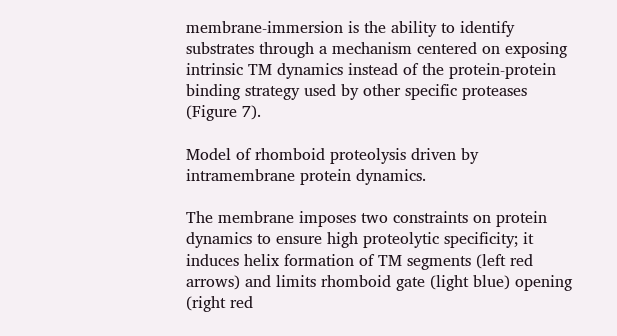membrane-immersion is the ability to identify substrates through a mechanism centered on exposing intrinsic TM dynamics instead of the protein-protein binding strategy used by other specific proteases (Figure 7).

Model of rhomboid proteolysis driven by intramembrane protein dynamics.

The membrane imposes two constraints on protein dynamics to ensure high proteolytic specificity; it induces helix formation of TM segments (left red arrows) and limits rhomboid gate (light blue) opening (right red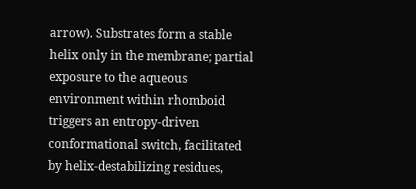arrow). Substrates form a stable helix only in the membrane; partial exposure to the aqueous environment within rhomboid triggers an entropy-driven conformational switch, facilitated by helix-destabilizing residues,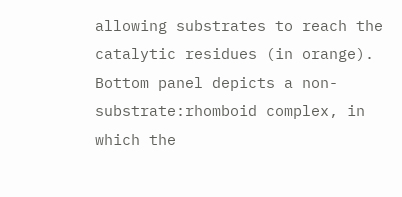allowing substrates to reach the catalytic residues (in orange). Bottom panel depicts a non-substrate:rhomboid complex, in which the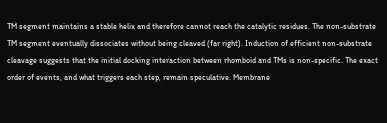TM segment maintains a stable helix and therefore cannot reach the catalytic residues. The non-substrate TM segment eventually dissociates without being cleaved (far right). Induction of efficient non-substrate cleavage suggests that the initial docking interaction between rhomboid and TMs is non-specific. The exact order of events, and what triggers each step, remain speculative. Membrane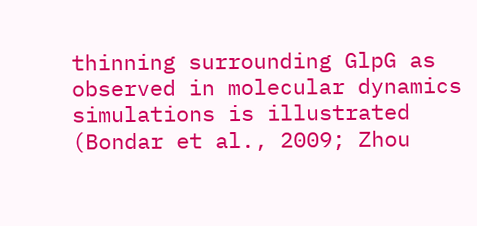thinning surrounding GlpG as observed in molecular dynamics simulations is illustrated (Bondar et al., 2009; Zhou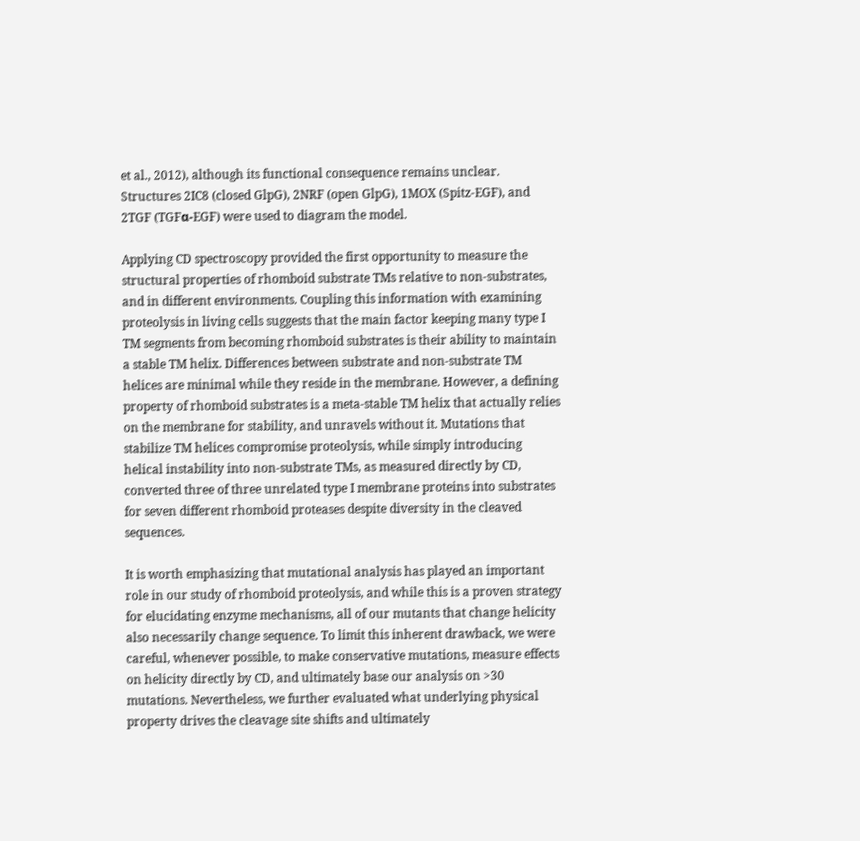et al., 2012), although its functional consequence remains unclear. Structures 2IC8 (closed GlpG), 2NRF (open GlpG), 1MOX (Spitz-EGF), and 2TGF (TGFα-EGF) were used to diagram the model.

Applying CD spectroscopy provided the first opportunity to measure the structural properties of rhomboid substrate TMs relative to non-substrates, and in different environments. Coupling this information with examining proteolysis in living cells suggests that the main factor keeping many type I TM segments from becoming rhomboid substrates is their ability to maintain a stable TM helix. Differences between substrate and non-substrate TM helices are minimal while they reside in the membrane. However, a defining property of rhomboid substrates is a meta-stable TM helix that actually relies on the membrane for stability, and unravels without it. Mutations that stabilize TM helices compromise proteolysis, while simply introducing helical instability into non-substrate TMs, as measured directly by CD, converted three of three unrelated type I membrane proteins into substrates for seven different rhomboid proteases despite diversity in the cleaved sequences.

It is worth emphasizing that mutational analysis has played an important role in our study of rhomboid proteolysis, and while this is a proven strategy for elucidating enzyme mechanisms, all of our mutants that change helicity also necessarily change sequence. To limit this inherent drawback, we were careful, whenever possible, to make conservative mutations, measure effects on helicity directly by CD, and ultimately base our analysis on >30 mutations. Nevertheless, we further evaluated what underlying physical property drives the cleavage site shifts and ultimately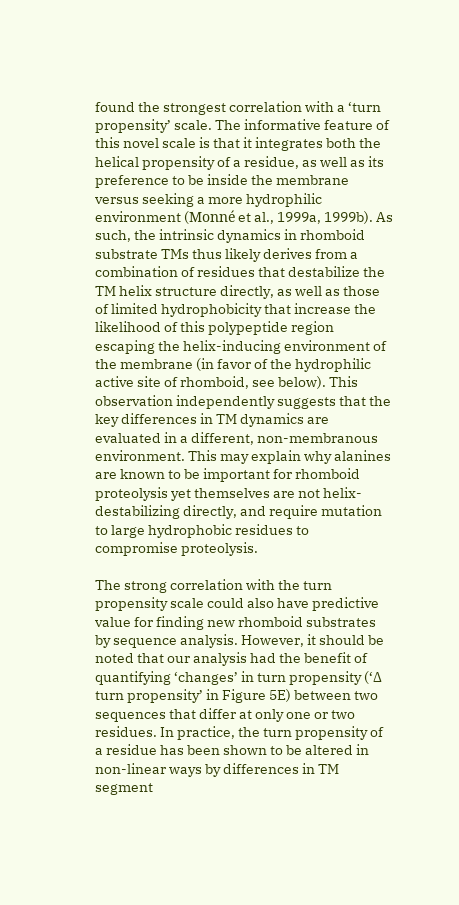found the strongest correlation with a ‘turn propensity’ scale. The informative feature of this novel scale is that it integrates both the helical propensity of a residue, as well as its preference to be inside the membrane versus seeking a more hydrophilic environment (Monné et al., 1999a, 1999b). As such, the intrinsic dynamics in rhomboid substrate TMs thus likely derives from a combination of residues that destabilize the TM helix structure directly, as well as those of limited hydrophobicity that increase the likelihood of this polypeptide region escaping the helix-inducing environment of the membrane (in favor of the hydrophilic active site of rhomboid, see below). This observation independently suggests that the key differences in TM dynamics are evaluated in a different, non-membranous environment. This may explain why alanines are known to be important for rhomboid proteolysis yet themselves are not helix-destabilizing directly, and require mutation to large hydrophobic residues to compromise proteolysis.

The strong correlation with the turn propensity scale could also have predictive value for finding new rhomboid substrates by sequence analysis. However, it should be noted that our analysis had the benefit of quantifying ‘changes’ in turn propensity (‘∆ turn propensity’ in Figure 5E) between two sequences that differ at only one or two residues. In practice, the turn propensity of a residue has been shown to be altered in non-linear ways by differences in TM segment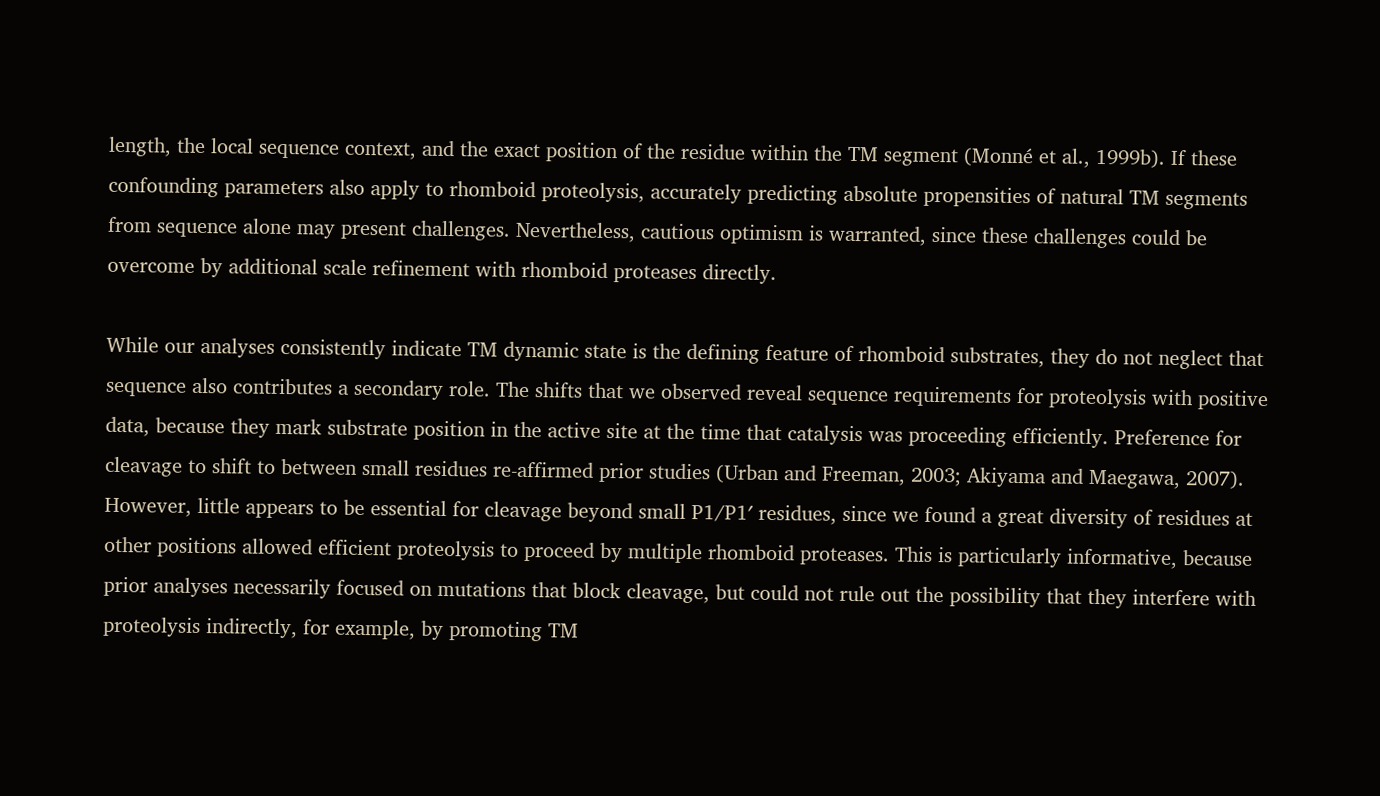length, the local sequence context, and the exact position of the residue within the TM segment (Monné et al., 1999b). If these confounding parameters also apply to rhomboid proteolysis, accurately predicting absolute propensities of natural TM segments from sequence alone may present challenges. Nevertheless, cautious optimism is warranted, since these challenges could be overcome by additional scale refinement with rhomboid proteases directly.

While our analyses consistently indicate TM dynamic state is the defining feature of rhomboid substrates, they do not neglect that sequence also contributes a secondary role. The shifts that we observed reveal sequence requirements for proteolysis with positive data, because they mark substrate position in the active site at the time that catalysis was proceeding efficiently. Preference for cleavage to shift to between small residues re-affirmed prior studies (Urban and Freeman, 2003; Akiyama and Maegawa, 2007). However, little appears to be essential for cleavage beyond small P1/P1′ residues, since we found a great diversity of residues at other positions allowed efficient proteolysis to proceed by multiple rhomboid proteases. This is particularly informative, because prior analyses necessarily focused on mutations that block cleavage, but could not rule out the possibility that they interfere with proteolysis indirectly, for example, by promoting TM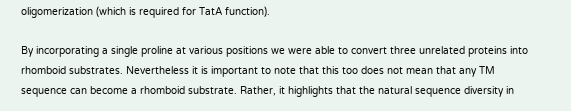oligomerization (which is required for TatA function).

By incorporating a single proline at various positions we were able to convert three unrelated proteins into rhomboid substrates. Nevertheless it is important to note that this too does not mean that any TM sequence can become a rhomboid substrate. Rather, it highlights that the natural sequence diversity in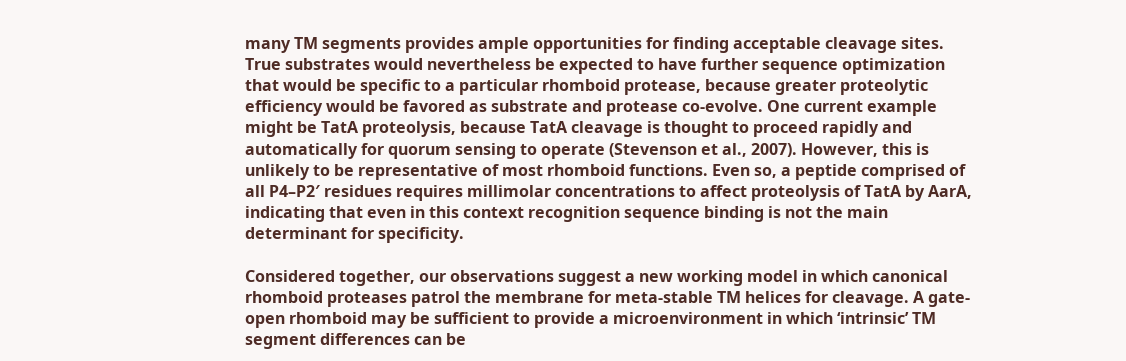many TM segments provides ample opportunities for finding acceptable cleavage sites. True substrates would nevertheless be expected to have further sequence optimization that would be specific to a particular rhomboid protease, because greater proteolytic efficiency would be favored as substrate and protease co-evolve. One current example might be TatA proteolysis, because TatA cleavage is thought to proceed rapidly and automatically for quorum sensing to operate (Stevenson et al., 2007). However, this is unlikely to be representative of most rhomboid functions. Even so, a peptide comprised of all P4–P2′ residues requires millimolar concentrations to affect proteolysis of TatA by AarA, indicating that even in this context recognition sequence binding is not the main determinant for specificity.

Considered together, our observations suggest a new working model in which canonical rhomboid proteases patrol the membrane for meta-stable TM helices for cleavage. A gate-open rhomboid may be sufficient to provide a microenvironment in which ‘intrinsic’ TM segment differences can be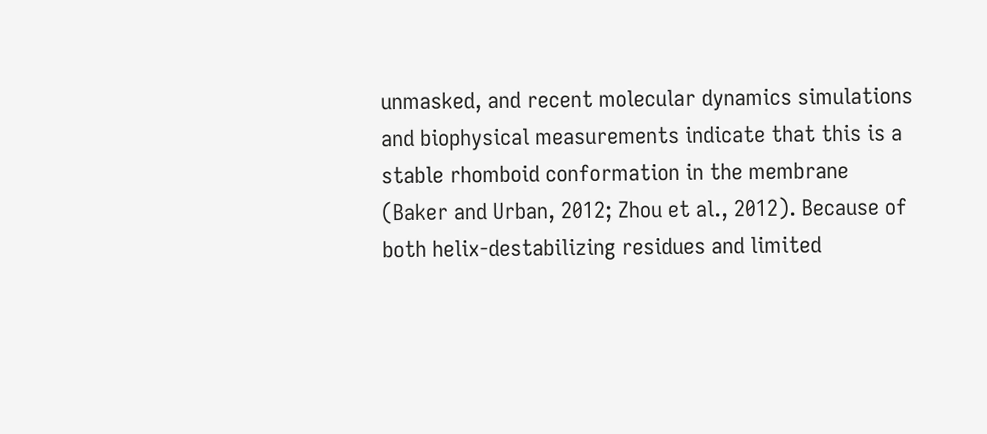unmasked, and recent molecular dynamics simulations and biophysical measurements indicate that this is a stable rhomboid conformation in the membrane (Baker and Urban, 2012; Zhou et al., 2012). Because of both helix-destabilizing residues and limited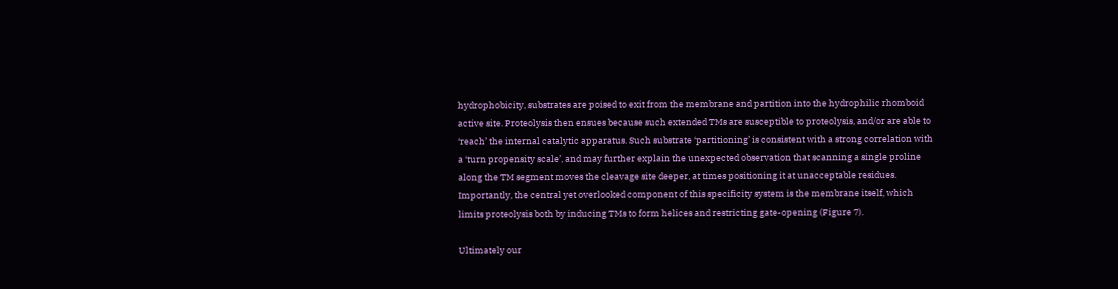hydrophobicity, substrates are poised to exit from the membrane and partition into the hydrophilic rhomboid active site. Proteolysis then ensues because such extended TMs are susceptible to proteolysis, and/or are able to ‘reach’ the internal catalytic apparatus. Such substrate ‘partitioning’ is consistent with a strong correlation with a ‘turn propensity scale’, and may further explain the unexpected observation that scanning a single proline along the TM segment moves the cleavage site deeper, at times positioning it at unacceptable residues. Importantly, the central yet overlooked component of this specificity system is the membrane itself, which limits proteolysis both by inducing TMs to form helices and restricting gate-opening (Figure 7).

Ultimately our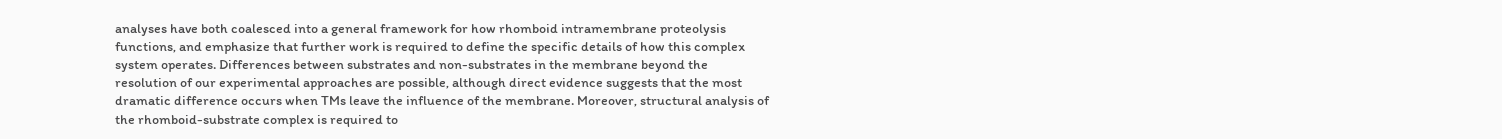analyses have both coalesced into a general framework for how rhomboid intramembrane proteolysis functions, and emphasize that further work is required to define the specific details of how this complex system operates. Differences between substrates and non-substrates in the membrane beyond the resolution of our experimental approaches are possible, although direct evidence suggests that the most dramatic difference occurs when TMs leave the influence of the membrane. Moreover, structural analysis of the rhomboid-substrate complex is required to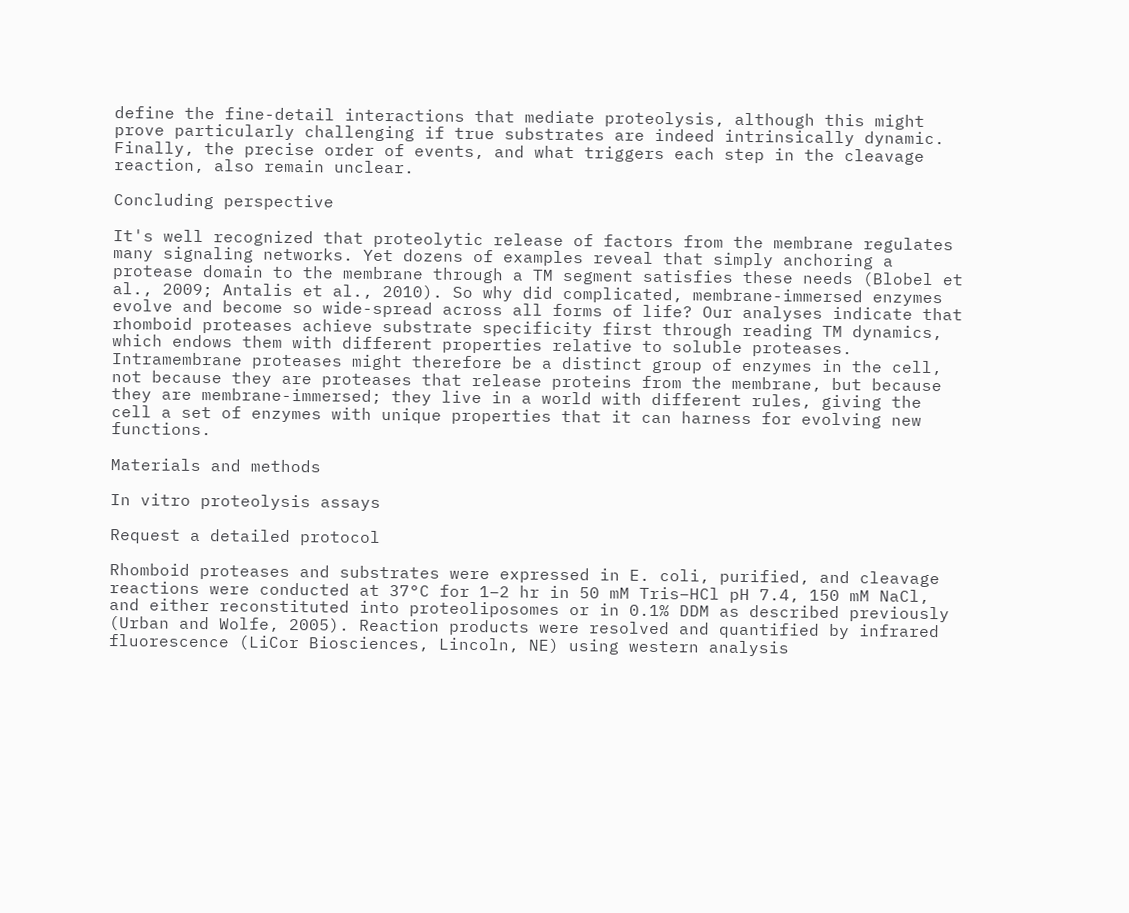define the fine-detail interactions that mediate proteolysis, although this might prove particularly challenging if true substrates are indeed intrinsically dynamic. Finally, the precise order of events, and what triggers each step in the cleavage reaction, also remain unclear.

Concluding perspective

It's well recognized that proteolytic release of factors from the membrane regulates many signaling networks. Yet dozens of examples reveal that simply anchoring a protease domain to the membrane through a TM segment satisfies these needs (Blobel et al., 2009; Antalis et al., 2010). So why did complicated, membrane-immersed enzymes evolve and become so wide-spread across all forms of life? Our analyses indicate that rhomboid proteases achieve substrate specificity first through reading TM dynamics, which endows them with different properties relative to soluble proteases. Intramembrane proteases might therefore be a distinct group of enzymes in the cell, not because they are proteases that release proteins from the membrane, but because they are membrane-immersed; they live in a world with different rules, giving the cell a set of enzymes with unique properties that it can harness for evolving new functions.

Materials and methods

In vitro proteolysis assays

Request a detailed protocol

Rhomboid proteases and substrates were expressed in E. coli, purified, and cleavage reactions were conducted at 37°C for 1–2 hr in 50 mM Tris–HCl pH 7.4, 150 mM NaCl, and either reconstituted into proteoliposomes or in 0.1% DDM as described previously (Urban and Wolfe, 2005). Reaction products were resolved and quantified by infrared fluorescence (LiCor Biosciences, Lincoln, NE) using western analysis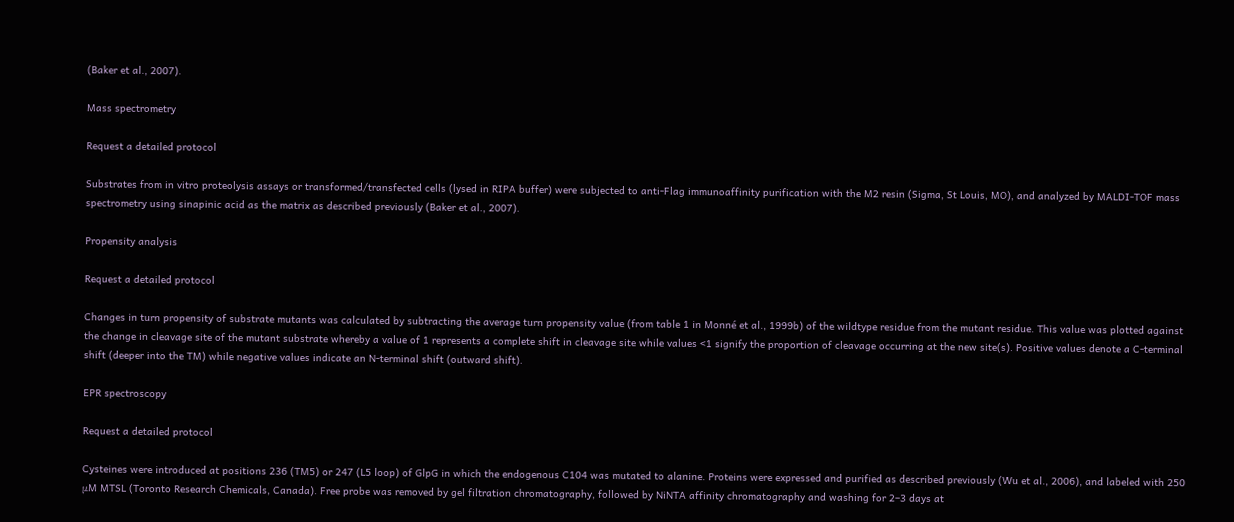(Baker et al., 2007).

Mass spectrometry

Request a detailed protocol

Substrates from in vitro proteolysis assays or transformed/transfected cells (lysed in RIPA buffer) were subjected to anti-Flag immunoaffinity purification with the M2 resin (Sigma, St Louis, MO), and analyzed by MALDI-TOF mass spectrometry using sinapinic acid as the matrix as described previously (Baker et al., 2007).

Propensity analysis

Request a detailed protocol

Changes in turn propensity of substrate mutants was calculated by subtracting the average turn propensity value (from table 1 in Monné et al., 1999b) of the wildtype residue from the mutant residue. This value was plotted against the change in cleavage site of the mutant substrate whereby a value of 1 represents a complete shift in cleavage site while values <1 signify the proportion of cleavage occurring at the new site(s). Positive values denote a C-terminal shift (deeper into the TM) while negative values indicate an N-terminal shift (outward shift).

EPR spectroscopy

Request a detailed protocol

Cysteines were introduced at positions 236 (TM5) or 247 (L5 loop) of GlpG in which the endogenous C104 was mutated to alanine. Proteins were expressed and purified as described previously (Wu et al., 2006), and labeled with 250 μM MTSL (Toronto Research Chemicals, Canada). Free probe was removed by gel filtration chromatography, followed by NiNTA affinity chromatography and washing for 2–3 days at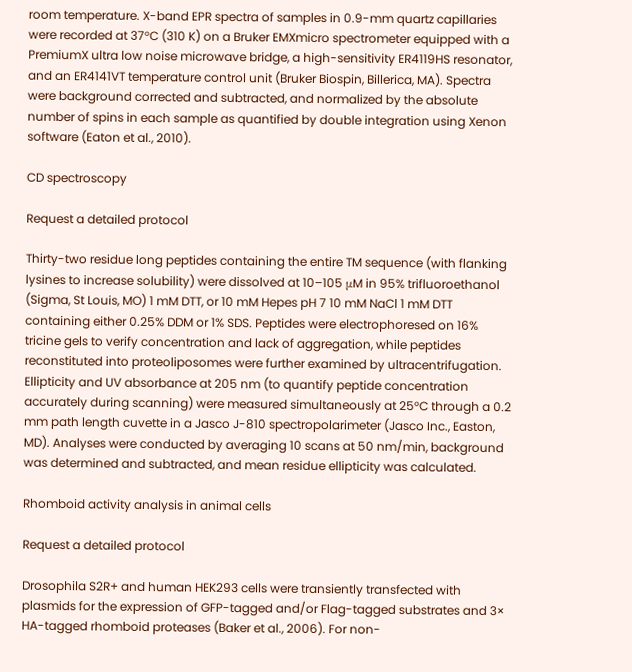room temperature. X-band EPR spectra of samples in 0.9-mm quartz capillaries were recorded at 37°C (310 K) on a Bruker EMXmicro spectrometer equipped with a PremiumX ultra low noise microwave bridge, a high-sensitivity ER4119HS resonator, and an ER4141VT temperature control unit (Bruker Biospin, Billerica, MA). Spectra were background corrected and subtracted, and normalized by the absolute number of spins in each sample as quantified by double integration using Xenon software (Eaton et al., 2010).

CD spectroscopy

Request a detailed protocol

Thirty-two residue long peptides containing the entire TM sequence (with flanking lysines to increase solubility) were dissolved at 10–105 μM in 95% trifluoroethanol (Sigma, St Louis, MO) 1 mM DTT, or 10 mM Hepes pH 7 10 mM NaCl 1 mM DTT containing either 0.25% DDM or 1% SDS. Peptides were electrophoresed on 16% tricine gels to verify concentration and lack of aggregation, while peptides reconstituted into proteoliposomes were further examined by ultracentrifugation. Ellipticity and UV absorbance at 205 nm (to quantify peptide concentration accurately during scanning) were measured simultaneously at 25°C through a 0.2 mm path length cuvette in a Jasco J-810 spectropolarimeter (Jasco Inc., Easton, MD). Analyses were conducted by averaging 10 scans at 50 nm/min, background was determined and subtracted, and mean residue ellipticity was calculated.

Rhomboid activity analysis in animal cells

Request a detailed protocol

Drosophila S2R+ and human HEK293 cells were transiently transfected with plasmids for the expression of GFP-tagged and/or Flag-tagged substrates and 3× HA-tagged rhomboid proteases (Baker et al., 2006). For non-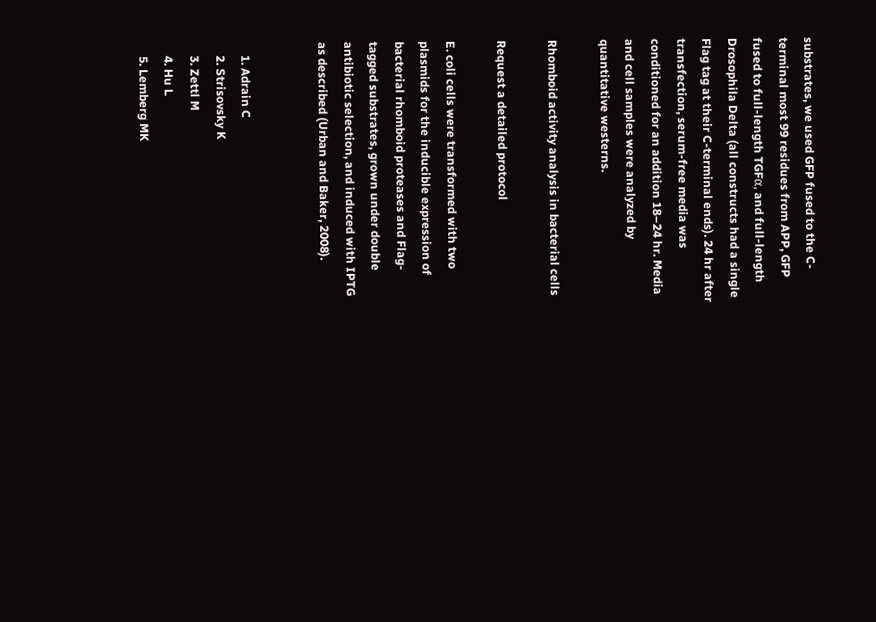substrates, we used GFP fused to the C-terminal most 99 residues from APP, GFP fused to full-length TGFα, and full-length Drosophila Delta (all constructs had a single Flag tag at their C-terminal ends). 24 hr after transfection, serum-free media was conditioned for an addition 18–24 hr. Media and cell samples were analyzed by quantitative westerns.

Rhomboid activity analysis in bacterial cells

Request a detailed protocol

E. coli cells were transformed with two plasmids for the inducible expression of bacterial rhomboid proteases and Flag-tagged substrates, grown under double antibiotic selection, and induced with IPTG as described (Urban and Baker, 2008).


    1. Adrain C
    2. Strisovsky K
    3. Zettl M
    4. Hu L
    5. Lemberg MK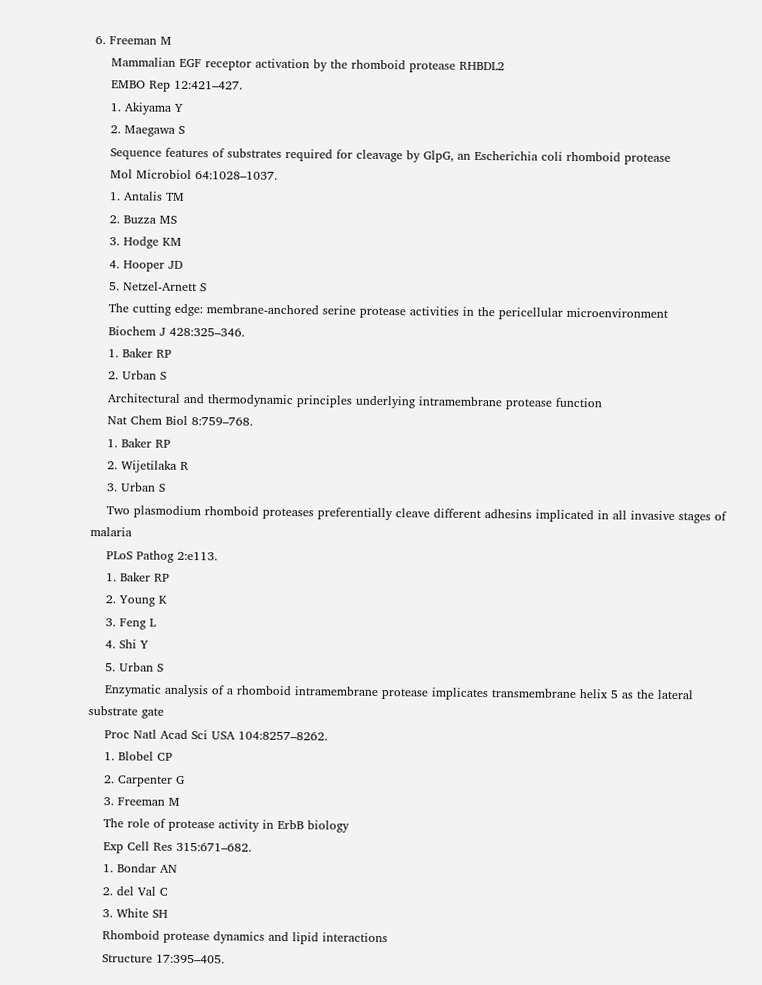6. Freeman M
    Mammalian EGF receptor activation by the rhomboid protease RHBDL2
    EMBO Rep 12:421–427.
    1. Akiyama Y
    2. Maegawa S
    Sequence features of substrates required for cleavage by GlpG, an Escherichia coli rhomboid protease
    Mol Microbiol 64:1028–1037.
    1. Antalis TM
    2. Buzza MS
    3. Hodge KM
    4. Hooper JD
    5. Netzel-Arnett S
    The cutting edge: membrane-anchored serine protease activities in the pericellular microenvironment
    Biochem J 428:325–346.
    1. Baker RP
    2. Urban S
    Architectural and thermodynamic principles underlying intramembrane protease function
    Nat Chem Biol 8:759–768.
    1. Baker RP
    2. Wijetilaka R
    3. Urban S
    Two plasmodium rhomboid proteases preferentially cleave different adhesins implicated in all invasive stages of malaria
    PLoS Pathog 2:e113.
    1. Baker RP
    2. Young K
    3. Feng L
    4. Shi Y
    5. Urban S
    Enzymatic analysis of a rhomboid intramembrane protease implicates transmembrane helix 5 as the lateral substrate gate
    Proc Natl Acad Sci USA 104:8257–8262.
    1. Blobel CP
    2. Carpenter G
    3. Freeman M
    The role of protease activity in ErbB biology
    Exp Cell Res 315:671–682.
    1. Bondar AN
    2. del Val C
    3. White SH
    Rhomboid protease dynamics and lipid interactions
    Structure 17:395–405.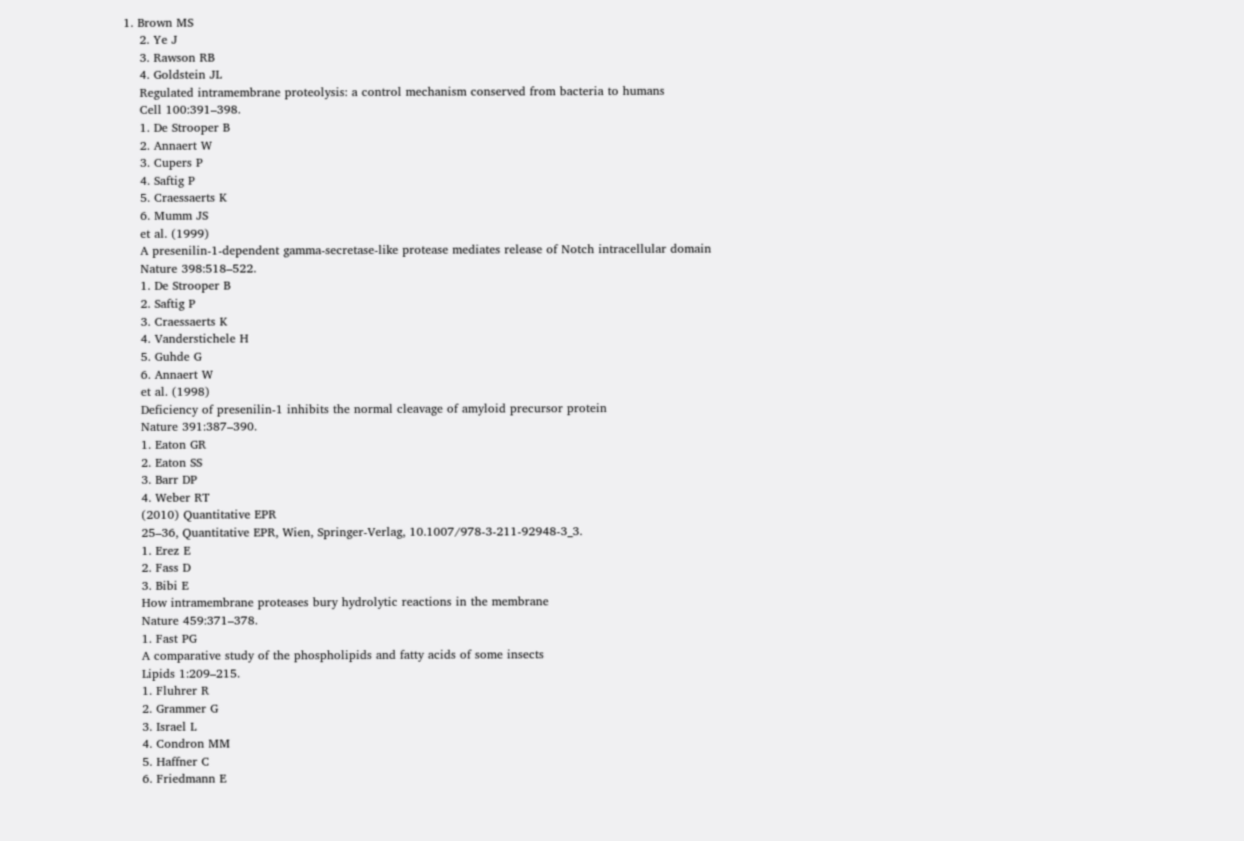1. Brown MS
    2. Ye J
    3. Rawson RB
    4. Goldstein JL
    Regulated intramembrane proteolysis: a control mechanism conserved from bacteria to humans
    Cell 100:391–398.
    1. De Strooper B
    2. Annaert W
    3. Cupers P
    4. Saftig P
    5. Craessaerts K
    6. Mumm JS
    et al. (1999)
    A presenilin-1-dependent gamma-secretase-like protease mediates release of Notch intracellular domain
    Nature 398:518–522.
    1. De Strooper B
    2. Saftig P
    3. Craessaerts K
    4. Vanderstichele H
    5. Guhde G
    6. Annaert W
    et al. (1998)
    Deficiency of presenilin-1 inhibits the normal cleavage of amyloid precursor protein
    Nature 391:387–390.
    1. Eaton GR
    2. Eaton SS
    3. Barr DP
    4. Weber RT
    (2010) Quantitative EPR
    25–36, Quantitative EPR, Wien, Springer-Verlag, 10.1007/978-3-211-92948-3_3.
    1. Erez E
    2. Fass D
    3. Bibi E
    How intramembrane proteases bury hydrolytic reactions in the membrane
    Nature 459:371–378.
    1. Fast PG
    A comparative study of the phospholipids and fatty acids of some insects
    Lipids 1:209–215.
    1. Fluhrer R
    2. Grammer G
    3. Israel L
    4. Condron MM
    5. Haffner C
    6. Friedmann E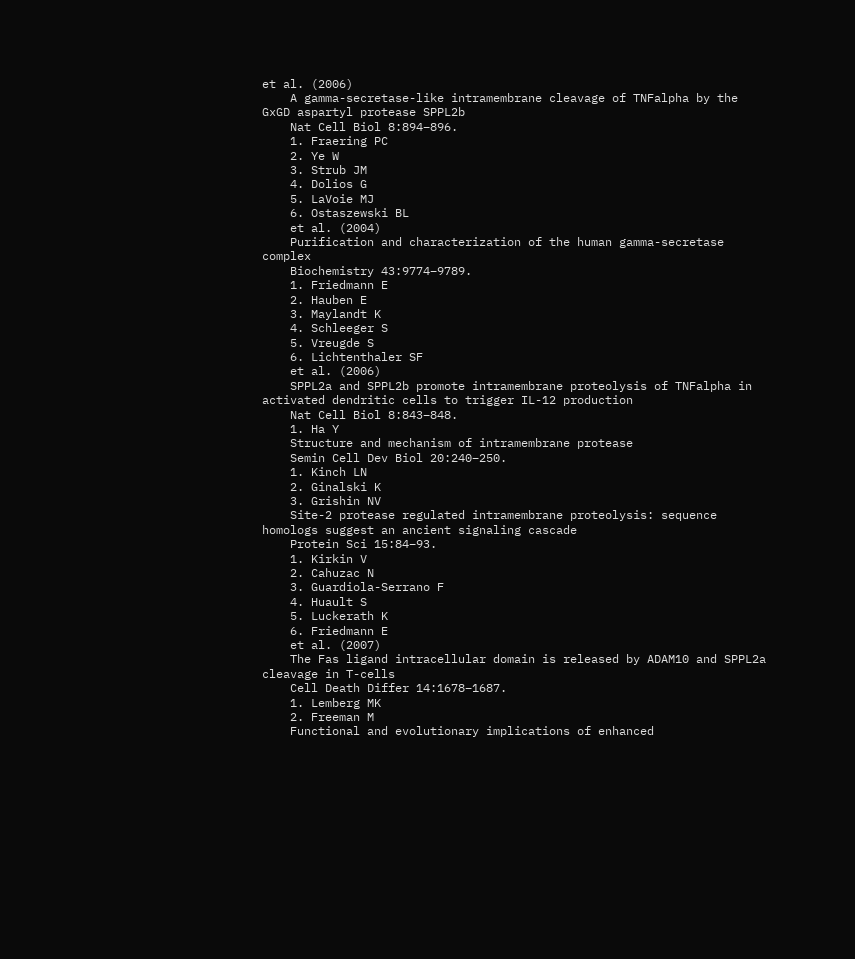et al. (2006)
    A gamma-secretase-like intramembrane cleavage of TNFalpha by the GxGD aspartyl protease SPPL2b
    Nat Cell Biol 8:894–896.
    1. Fraering PC
    2. Ye W
    3. Strub JM
    4. Dolios G
    5. LaVoie MJ
    6. Ostaszewski BL
    et al. (2004)
    Purification and characterization of the human gamma-secretase complex
    Biochemistry 43:9774–9789.
    1. Friedmann E
    2. Hauben E
    3. Maylandt K
    4. Schleeger S
    5. Vreugde S
    6. Lichtenthaler SF
    et al. (2006)
    SPPL2a and SPPL2b promote intramembrane proteolysis of TNFalpha in activated dendritic cells to trigger IL-12 production
    Nat Cell Biol 8:843–848.
    1. Ha Y
    Structure and mechanism of intramembrane protease
    Semin Cell Dev Biol 20:240–250.
    1. Kinch LN
    2. Ginalski K
    3. Grishin NV
    Site-2 protease regulated intramembrane proteolysis: sequence homologs suggest an ancient signaling cascade
    Protein Sci 15:84–93.
    1. Kirkin V
    2. Cahuzac N
    3. Guardiola-Serrano F
    4. Huault S
    5. Luckerath K
    6. Friedmann E
    et al. (2007)
    The Fas ligand intracellular domain is released by ADAM10 and SPPL2a cleavage in T-cells
    Cell Death Differ 14:1678–1687.
    1. Lemberg MK
    2. Freeman M
    Functional and evolutionary implications of enhanced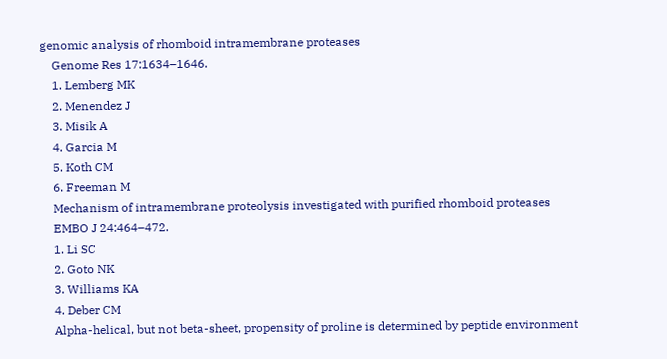genomic analysis of rhomboid intramembrane proteases
    Genome Res 17:1634–1646.
    1. Lemberg MK
    2. Menendez J
    3. Misik A
    4. Garcia M
    5. Koth CM
    6. Freeman M
    Mechanism of intramembrane proteolysis investigated with purified rhomboid proteases
    EMBO J 24:464–472.
    1. Li SC
    2. Goto NK
    3. Williams KA
    4. Deber CM
    Alpha-helical, but not beta-sheet, propensity of proline is determined by peptide environment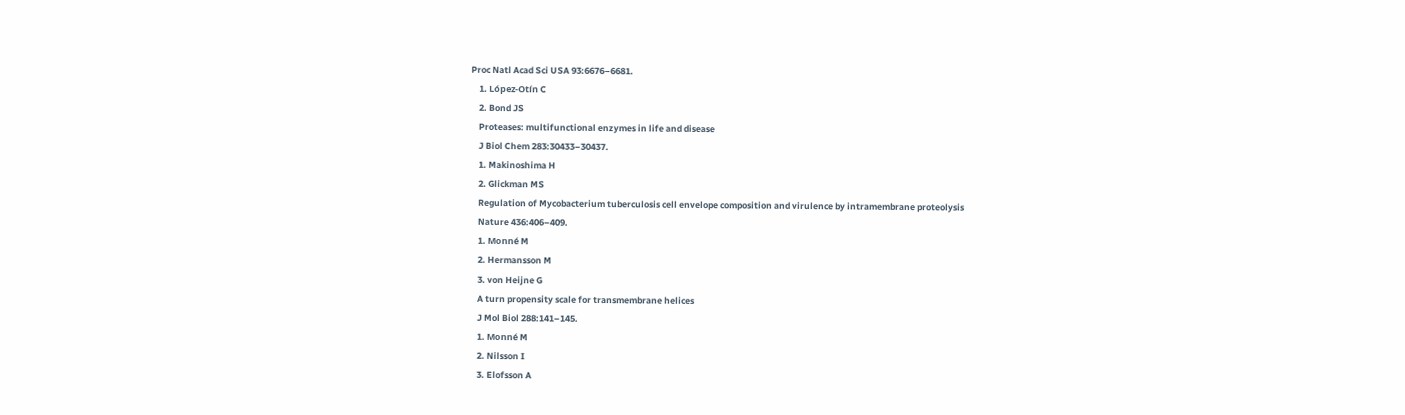Proc Natl Acad Sci USA 93:6676–6681.
    1. López-Otín C
    2. Bond JS
    Proteases: multifunctional enzymes in life and disease
    J Biol Chem 283:30433–30437.
    1. Makinoshima H
    2. Glickman MS
    Regulation of Mycobacterium tuberculosis cell envelope composition and virulence by intramembrane proteolysis
    Nature 436:406–409.
    1. Monné M
    2. Hermansson M
    3. von Heijne G
    A turn propensity scale for transmembrane helices
    J Mol Biol 288:141–145.
    1. Monné M
    2. Nilsson I
    3. Elofsson A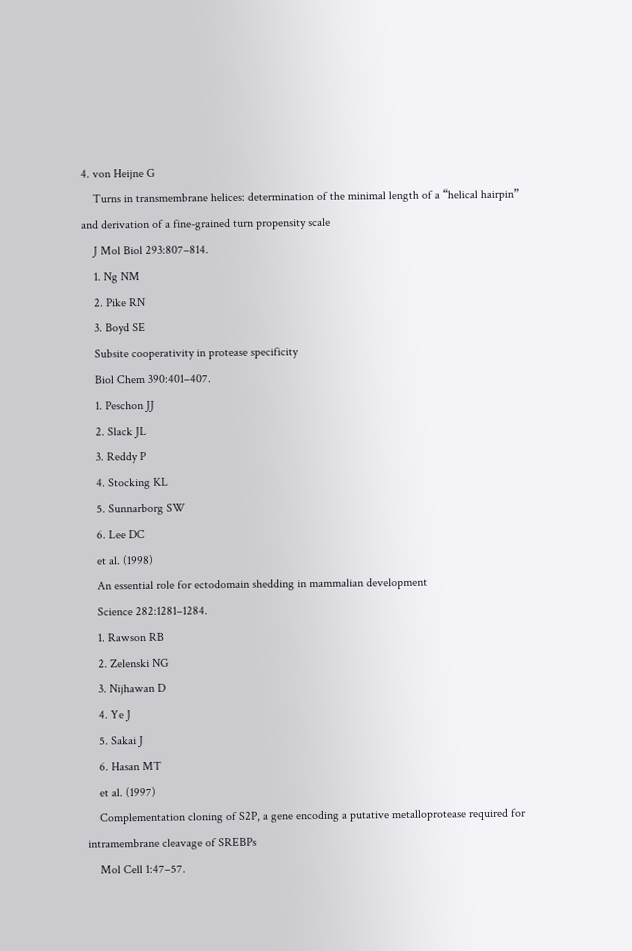4. von Heijne G
    Turns in transmembrane helices: determination of the minimal length of a “helical hairpin” and derivation of a fine-grained turn propensity scale
    J Mol Biol 293:807–814.
    1. Ng NM
    2. Pike RN
    3. Boyd SE
    Subsite cooperativity in protease specificity
    Biol Chem 390:401–407.
    1. Peschon JJ
    2. Slack JL
    3. Reddy P
    4. Stocking KL
    5. Sunnarborg SW
    6. Lee DC
    et al. (1998)
    An essential role for ectodomain shedding in mammalian development
    Science 282:1281–1284.
    1. Rawson RB
    2. Zelenski NG
    3. Nijhawan D
    4. Ye J
    5. Sakai J
    6. Hasan MT
    et al. (1997)
    Complementation cloning of S2P, a gene encoding a putative metalloprotease required for intramembrane cleavage of SREBPs
    Mol Cell 1:47–57.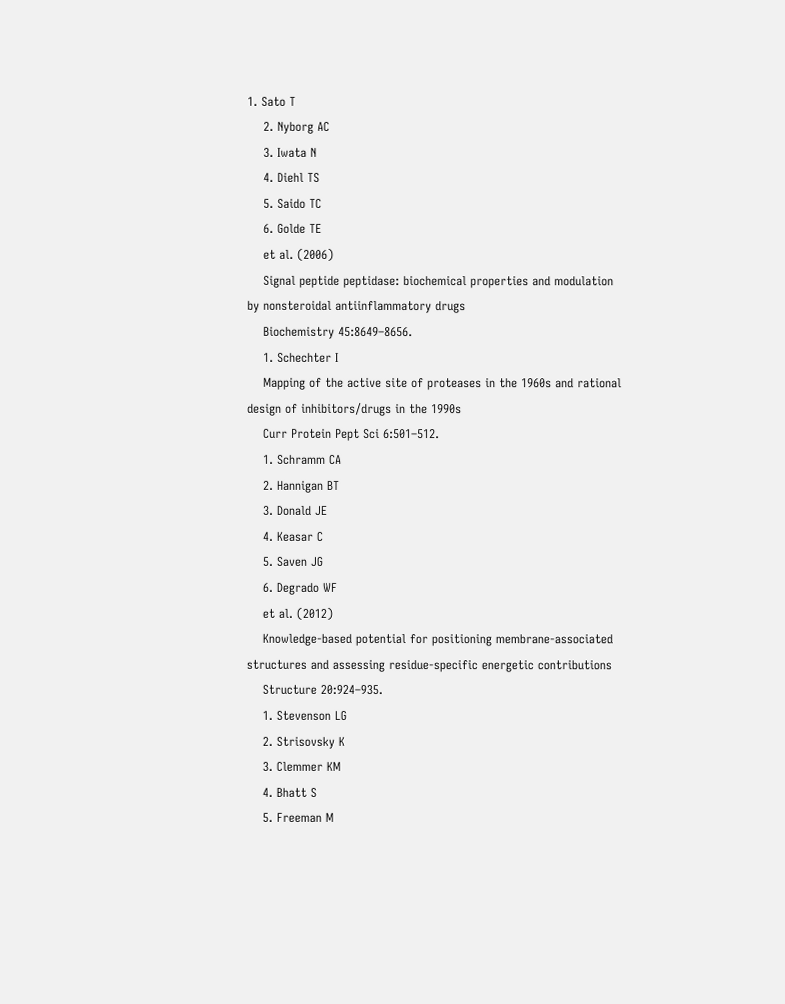1. Sato T
    2. Nyborg AC
    3. Iwata N
    4. Diehl TS
    5. Saido TC
    6. Golde TE
    et al. (2006)
    Signal peptide peptidase: biochemical properties and modulation by nonsteroidal antiinflammatory drugs
    Biochemistry 45:8649–8656.
    1. Schechter I
    Mapping of the active site of proteases in the 1960s and rational design of inhibitors/drugs in the 1990s
    Curr Protein Pept Sci 6:501–512.
    1. Schramm CA
    2. Hannigan BT
    3. Donald JE
    4. Keasar C
    5. Saven JG
    6. Degrado WF
    et al. (2012)
    Knowledge-based potential for positioning membrane-associated structures and assessing residue-specific energetic contributions
    Structure 20:924–935.
    1. Stevenson LG
    2. Strisovsky K
    3. Clemmer KM
    4. Bhatt S
    5. Freeman M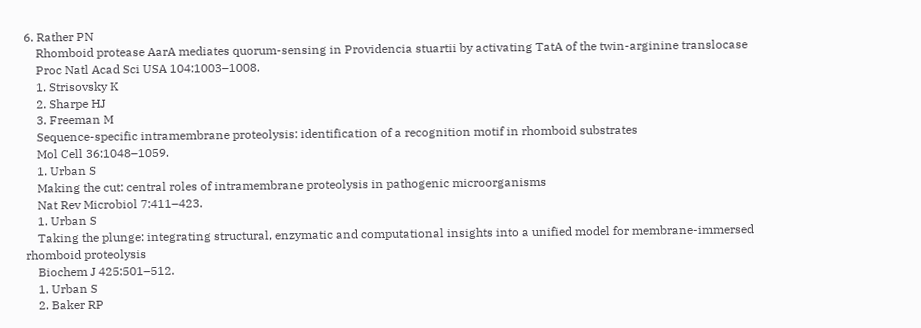6. Rather PN
    Rhomboid protease AarA mediates quorum-sensing in Providencia stuartii by activating TatA of the twin-arginine translocase
    Proc Natl Acad Sci USA 104:1003–1008.
    1. Strisovsky K
    2. Sharpe HJ
    3. Freeman M
    Sequence-specific intramembrane proteolysis: identification of a recognition motif in rhomboid substrates
    Mol Cell 36:1048–1059.
    1. Urban S
    Making the cut: central roles of intramembrane proteolysis in pathogenic microorganisms
    Nat Rev Microbiol 7:411–423.
    1. Urban S
    Taking the plunge: integrating structural, enzymatic and computational insights into a unified model for membrane-immersed rhomboid proteolysis
    Biochem J 425:501–512.
    1. Urban S
    2. Baker RP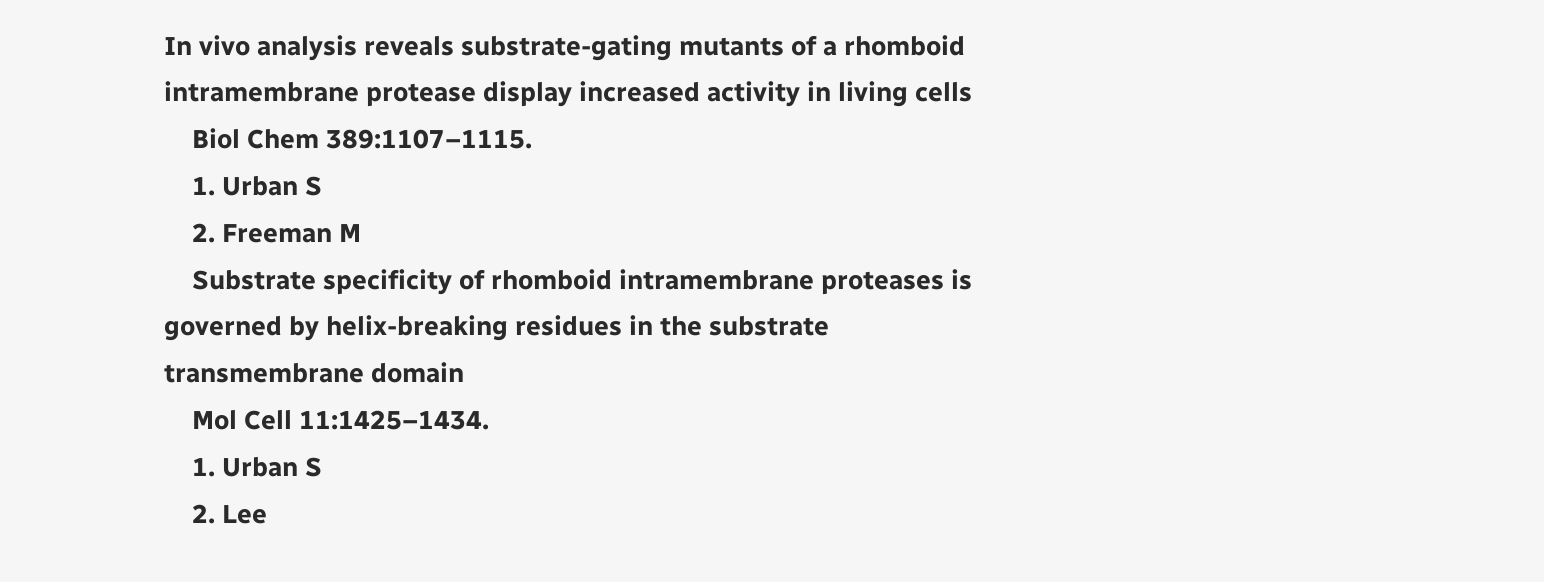In vivo analysis reveals substrate-gating mutants of a rhomboid intramembrane protease display increased activity in living cells
    Biol Chem 389:1107–1115.
    1. Urban S
    2. Freeman M
    Substrate specificity of rhomboid intramembrane proteases is governed by helix-breaking residues in the substrate transmembrane domain
    Mol Cell 11:1425–1434.
    1. Urban S
    2. Lee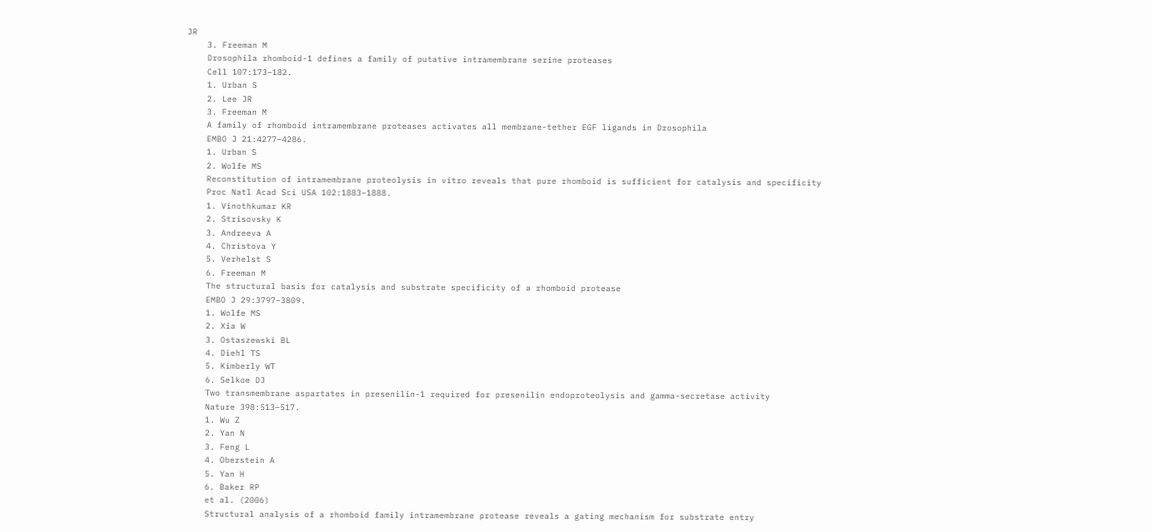JR
    3. Freeman M
    Drosophila rhomboid-1 defines a family of putative intramembrane serine proteases
    Cell 107:173–182.
    1. Urban S
    2. Lee JR
    3. Freeman M
    A family of rhomboid intramembrane proteases activates all membrane-tether EGF ligands in Drosophila
    EMBO J 21:4277–4286.
    1. Urban S
    2. Wolfe MS
    Reconstitution of intramembrane proteolysis in vitro reveals that pure rhomboid is sufficient for catalysis and specificity
    Proc Natl Acad Sci USA 102:1883–1888.
    1. Vinothkumar KR
    2. Strisovsky K
    3. Andreeva A
    4. Christova Y
    5. Verhelst S
    6. Freeman M
    The structural basis for catalysis and substrate specificity of a rhomboid protease
    EMBO J 29:3797–3809.
    1. Wolfe MS
    2. Xia W
    3. Ostaszewski BL
    4. Diehl TS
    5. Kimberly WT
    6. Selkoe DJ
    Two transmembrane aspartates in presenilin-1 required for presenilin endoproteolysis and gamma-secretase activity
    Nature 398:513–517.
    1. Wu Z
    2. Yan N
    3. Feng L
    4. Oberstein A
    5. Yan H
    6. Baker RP
    et al. (2006)
    Structural analysis of a rhomboid family intramembrane protease reveals a gating mechanism for substrate entry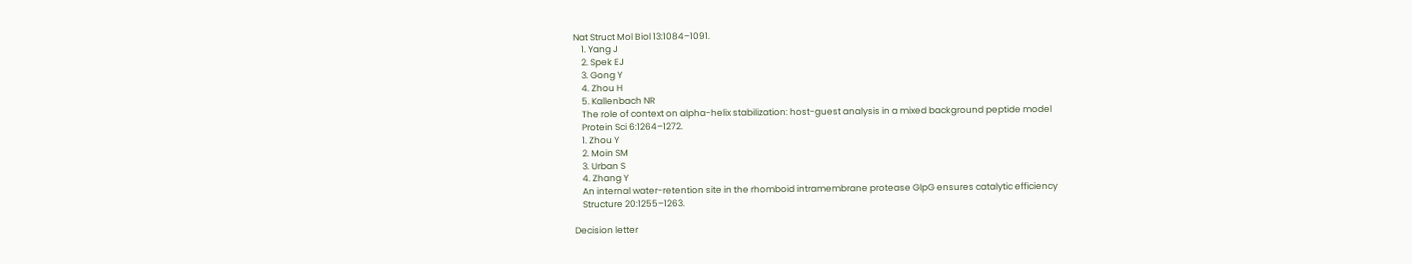Nat Struct Mol Biol 13:1084–1091.
    1. Yang J
    2. Spek EJ
    3. Gong Y
    4. Zhou H
    5. Kallenbach NR
    The role of context on alpha-helix stabilization: host-guest analysis in a mixed background peptide model
    Protein Sci 6:1264–1272.
    1. Zhou Y
    2. Moin SM
    3. Urban S
    4. Zhang Y
    An internal water-retention site in the rhomboid intramembrane protease GlpG ensures catalytic efficiency
    Structure 20:1255–1263.

Decision letter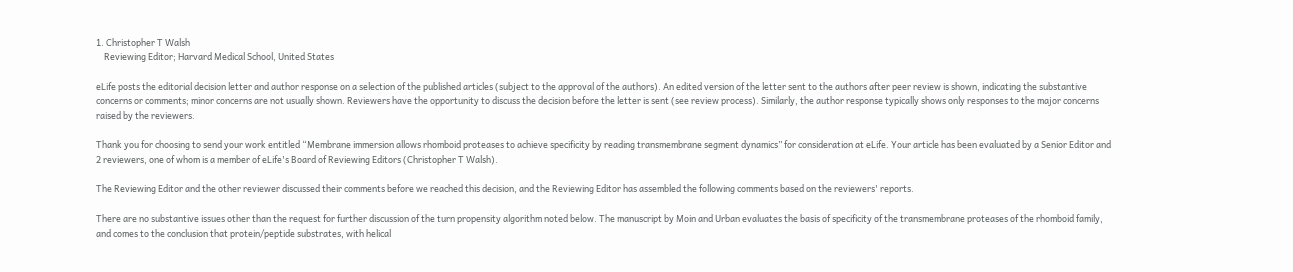1. Christopher T Walsh
    Reviewing Editor; Harvard Medical School, United States

eLife posts the editorial decision letter and author response on a selection of the published articles (subject to the approval of the authors). An edited version of the letter sent to the authors after peer review is shown, indicating the substantive concerns or comments; minor concerns are not usually shown. Reviewers have the opportunity to discuss the decision before the letter is sent (see review process). Similarly, the author response typically shows only responses to the major concerns raised by the reviewers.

Thank you for choosing to send your work entitled “Membrane immersion allows rhomboid proteases to achieve specificity by reading transmembrane segment dynamics” for consideration at eLife. Your article has been evaluated by a Senior Editor and 2 reviewers, one of whom is a member of eLife's Board of Reviewing Editors (Christopher T Walsh).

The Reviewing Editor and the other reviewer discussed their comments before we reached this decision, and the Reviewing Editor has assembled the following comments based on the reviewers' reports.

There are no substantive issues other than the request for further discussion of the turn propensity algorithm noted below. The manuscript by Moin and Urban evaluates the basis of specificity of the transmembrane proteases of the rhomboid family, and comes to the conclusion that protein/peptide substrates, with helical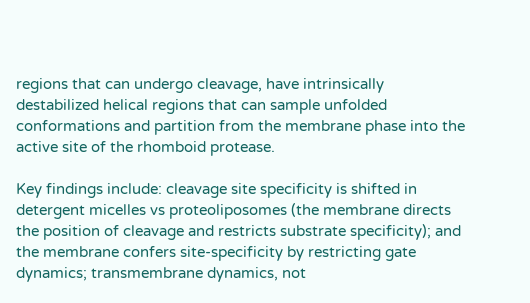regions that can undergo cleavage, have intrinsically destabilized helical regions that can sample unfolded conformations and partition from the membrane phase into the active site of the rhomboid protease.

Key findings include: cleavage site specificity is shifted in detergent micelles vs proteoliposomes (the membrane directs the position of cleavage and restricts substrate specificity); and the membrane confers site-specificity by restricting gate dynamics; transmembrane dynamics, not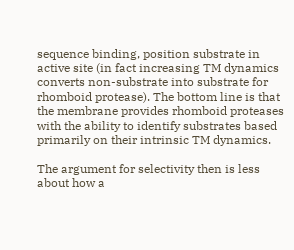sequence binding, position substrate in active site (in fact increasing TM dynamics converts non-substrate into substrate for rhomboid protease). The bottom line is that the membrane provides rhomboid proteases with the ability to identify substrates based primarily on their intrinsic TM dynamics.

The argument for selectivity then is less about how a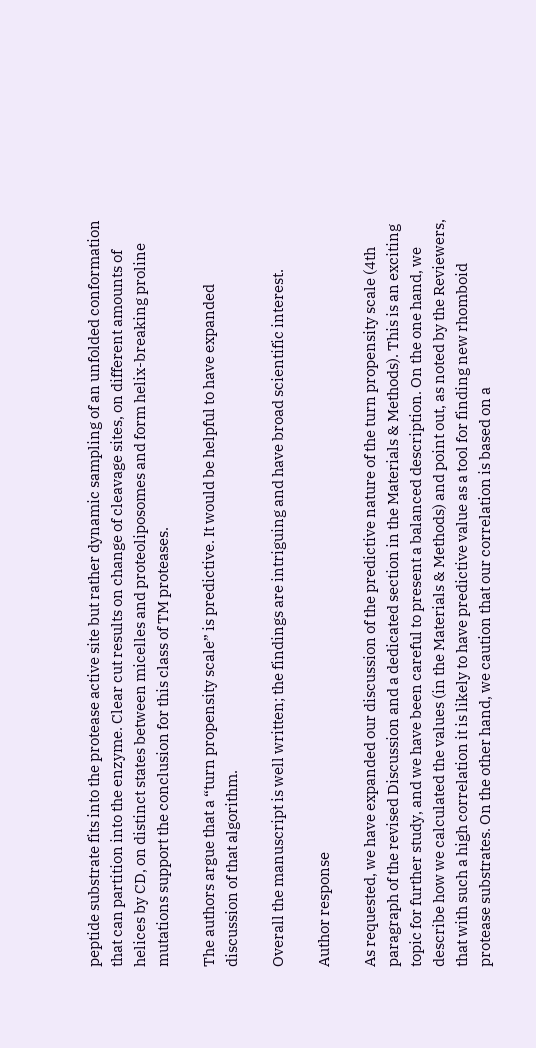peptide substrate fits into the protease active site but rather dynamic sampling of an unfolded conformation that can partition into the enzyme. Clear cut results on change of cleavage sites, on different amounts of helices by CD, on distinct states between micelles and proteoliposomes and form helix-breaking proline mutations support the conclusion for this class of TM proteases.

The authors argue that a “turn propensity scale” is predictive. It would be helpful to have expanded discussion of that algorithm.

Overall the manuscript is well written; the findings are intriguing and have broad scientific interest.

Author response

As requested, we have expanded our discussion of the predictive nature of the turn propensity scale (4th paragraph of the revised Discussion and a dedicated section in the Materials & Methods). This is an exciting topic for further study, and we have been careful to present a balanced description. On the one hand, we describe how we calculated the values (in the Materials & Methods) and point out, as noted by the Reviewers, that with such a high correlation it is likely to have predictive value as a tool for finding new rhomboid protease substrates. On the other hand, we caution that our correlation is based on a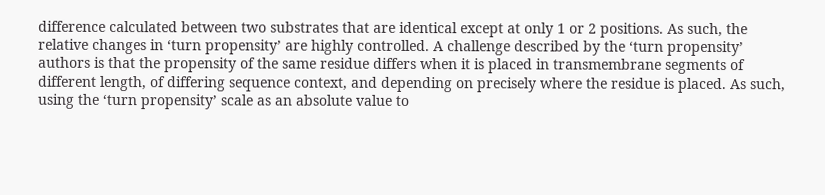difference calculated between two substrates that are identical except at only 1 or 2 positions. As such, the relative changes in ‘turn propensity’ are highly controlled. A challenge described by the ‘turn propensity’ authors is that the propensity of the same residue differs when it is placed in transmembrane segments of different length, of differing sequence context, and depending on precisely where the residue is placed. As such, using the ‘turn propensity’ scale as an absolute value to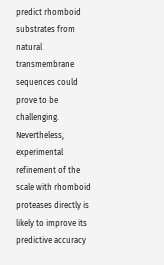predict rhomboid substrates from natural transmembrane sequences could prove to be challenging. Nevertheless, experimental refinement of the scale with rhomboid proteases directly is likely to improve its predictive accuracy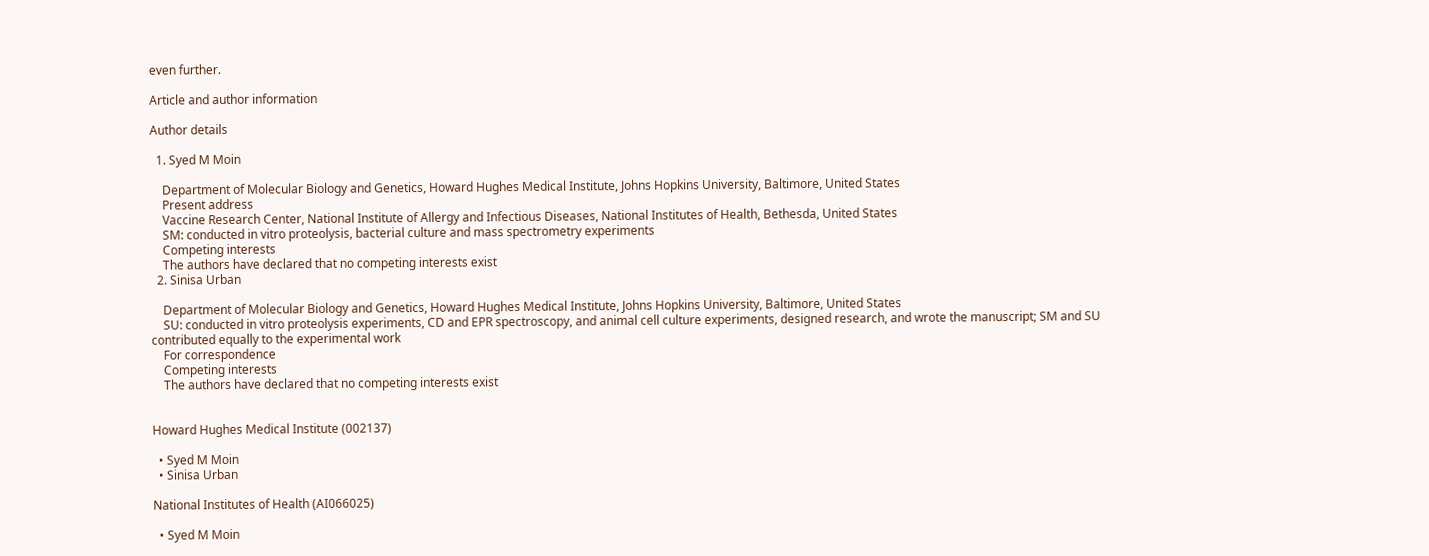even further.

Article and author information

Author details

  1. Syed M Moin

    Department of Molecular Biology and Genetics, Howard Hughes Medical Institute, Johns Hopkins University, Baltimore, United States
    Present address
    Vaccine Research Center, National Institute of Allergy and Infectious Diseases, National Institutes of Health, Bethesda, United States
    SM: conducted in vitro proteolysis, bacterial culture and mass spectrometry experiments
    Competing interests
    The authors have declared that no competing interests exist
  2. Sinisa Urban

    Department of Molecular Biology and Genetics, Howard Hughes Medical Institute, Johns Hopkins University, Baltimore, United States
    SU: conducted in vitro proteolysis experiments, CD and EPR spectroscopy, and animal cell culture experiments, designed research, and wrote the manuscript; SM and SU contributed equally to the experimental work
    For correspondence
    Competing interests
    The authors have declared that no competing interests exist


Howard Hughes Medical Institute (002137)

  • Syed M Moin
  • Sinisa Urban

National Institutes of Health (AI066025)

  • Syed M Moin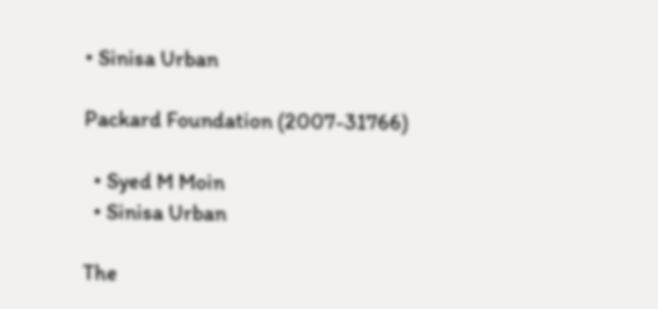• Sinisa Urban

Packard Foundation (2007-31766)

  • Syed M Moin
  • Sinisa Urban

The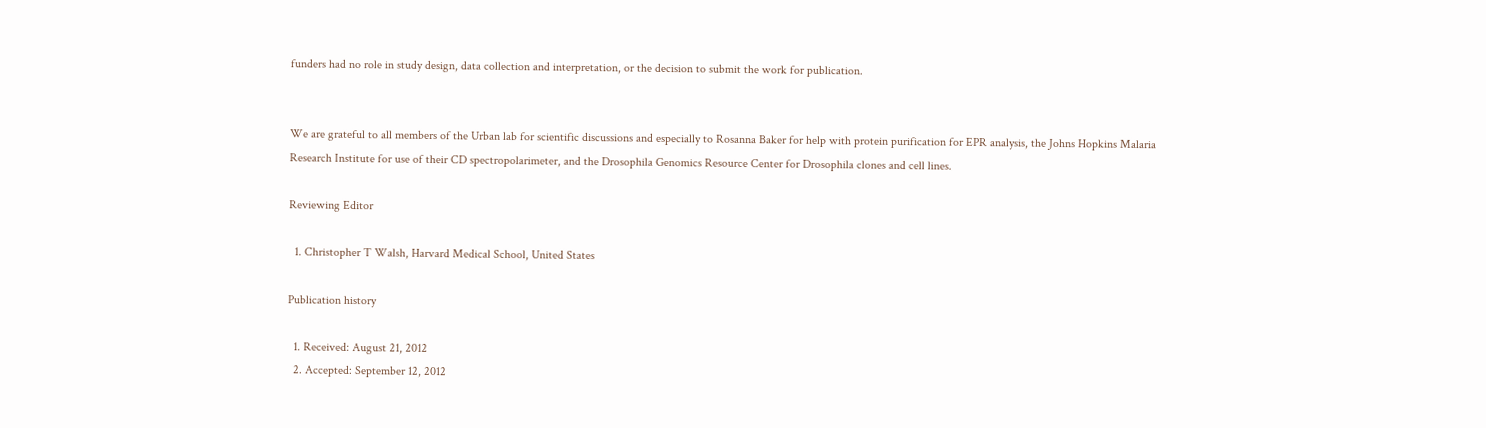funders had no role in study design, data collection and interpretation, or the decision to submit the work for publication.


We are grateful to all members of the Urban lab for scientific discussions and especially to Rosanna Baker for help with protein purification for EPR analysis, the Johns Hopkins Malaria Research Institute for use of their CD spectropolarimeter, and the Drosophila Genomics Resource Center for Drosophila clones and cell lines.

Reviewing Editor

  1. Christopher T Walsh, Harvard Medical School, United States

Publication history

  1. Received: August 21, 2012
  2. Accepted: September 12, 2012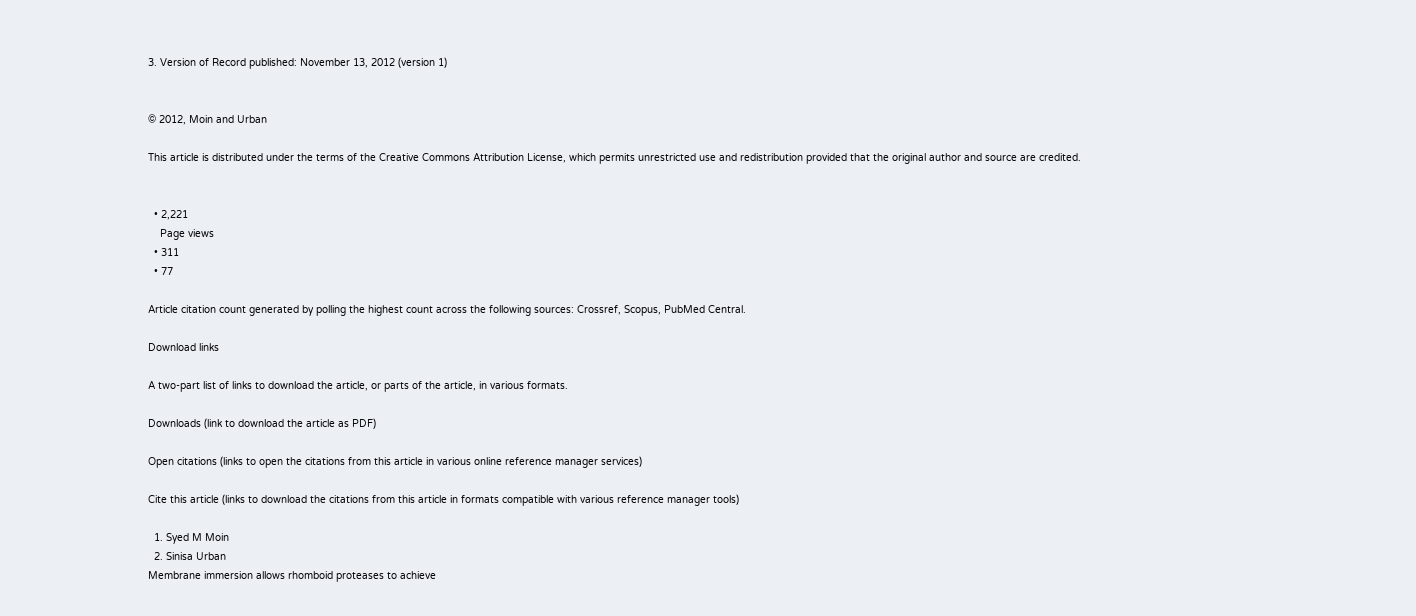3. Version of Record published: November 13, 2012 (version 1)


© 2012, Moin and Urban

This article is distributed under the terms of the Creative Commons Attribution License, which permits unrestricted use and redistribution provided that the original author and source are credited.


  • 2,221
    Page views
  • 311
  • 77

Article citation count generated by polling the highest count across the following sources: Crossref, Scopus, PubMed Central.

Download links

A two-part list of links to download the article, or parts of the article, in various formats.

Downloads (link to download the article as PDF)

Open citations (links to open the citations from this article in various online reference manager services)

Cite this article (links to download the citations from this article in formats compatible with various reference manager tools)

  1. Syed M Moin
  2. Sinisa Urban
Membrane immersion allows rhomboid proteases to achieve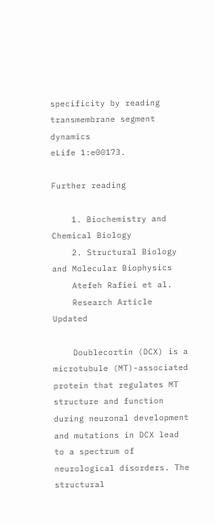specificity by reading transmembrane segment dynamics
eLife 1:e00173.

Further reading

    1. Biochemistry and Chemical Biology
    2. Structural Biology and Molecular Biophysics
    Atefeh Rafiei et al.
    Research Article Updated

    Doublecortin (DCX) is a microtubule (MT)-associated protein that regulates MT structure and function during neuronal development and mutations in DCX lead to a spectrum of neurological disorders. The structural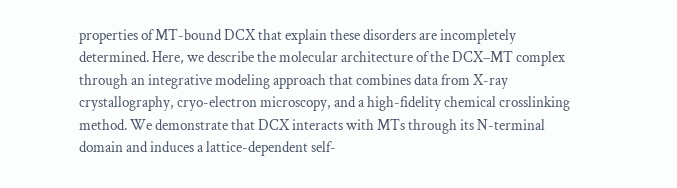properties of MT-bound DCX that explain these disorders are incompletely determined. Here, we describe the molecular architecture of the DCX–MT complex through an integrative modeling approach that combines data from X-ray crystallography, cryo-electron microscopy, and a high-fidelity chemical crosslinking method. We demonstrate that DCX interacts with MTs through its N-terminal domain and induces a lattice-dependent self-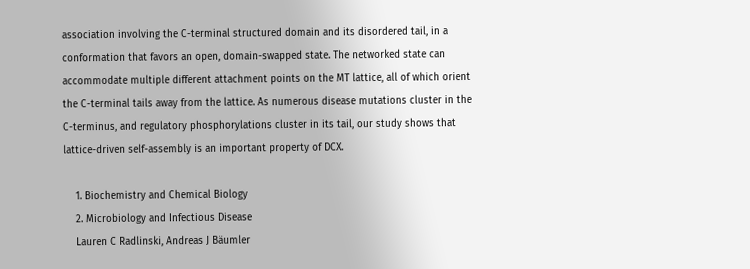association involving the C-terminal structured domain and its disordered tail, in a conformation that favors an open, domain-swapped state. The networked state can accommodate multiple different attachment points on the MT lattice, all of which orient the C-terminal tails away from the lattice. As numerous disease mutations cluster in the C-terminus, and regulatory phosphorylations cluster in its tail, our study shows that lattice-driven self-assembly is an important property of DCX.

    1. Biochemistry and Chemical Biology
    2. Microbiology and Infectious Disease
    Lauren C Radlinski, Andreas J Bäumler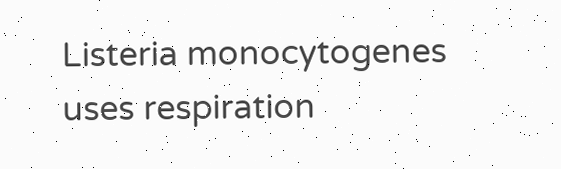Listeria monocytogenes uses respiration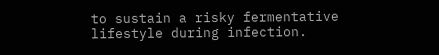to sustain a risky fermentative lifestyle during infection.